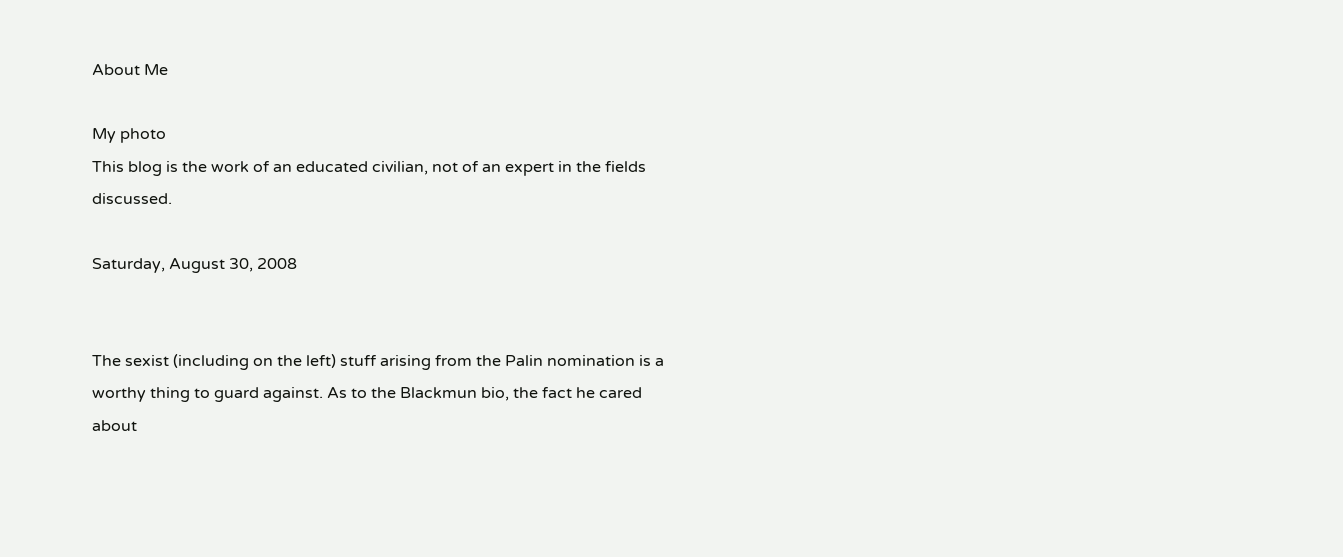About Me

My photo
This blog is the work of an educated civilian, not of an expert in the fields discussed.

Saturday, August 30, 2008


The sexist (including on the left) stuff arising from the Palin nomination is a worthy thing to guard against. As to the Blackmun bio, the fact he cared about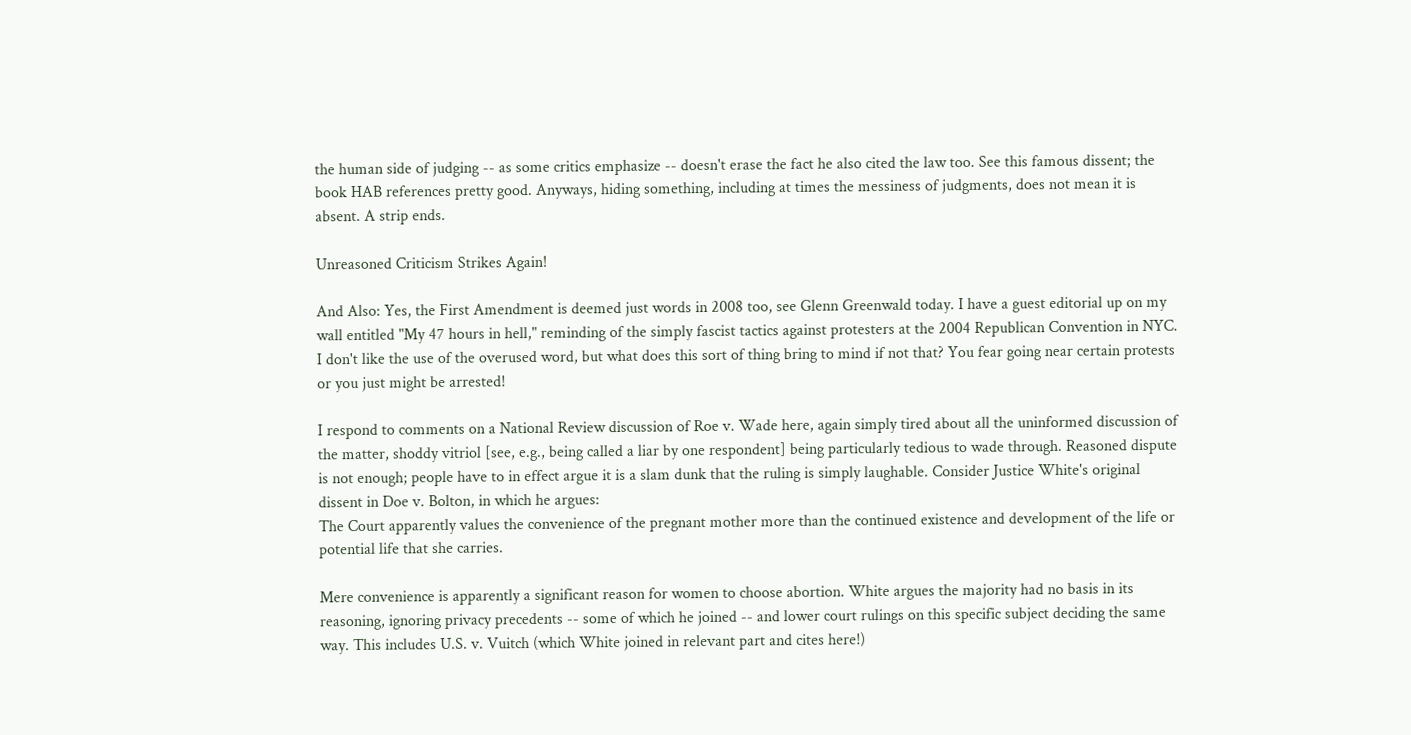the human side of judging -- as some critics emphasize -- doesn't erase the fact he also cited the law too. See this famous dissent; the book HAB references pretty good. Anyways, hiding something, including at times the messiness of judgments, does not mean it is absent. A strip ends.

Unreasoned Criticism Strikes Again!

And Also: Yes, the First Amendment is deemed just words in 2008 too, see Glenn Greenwald today. I have a guest editorial up on my wall entitled "My 47 hours in hell," reminding of the simply fascist tactics against protesters at the 2004 Republican Convention in NYC. I don't like the use of the overused word, but what does this sort of thing bring to mind if not that? You fear going near certain protests or you just might be arrested!

I respond to comments on a National Review discussion of Roe v. Wade here, again simply tired about all the uninformed discussion of the matter, shoddy vitriol [see, e.g., being called a liar by one respondent] being particularly tedious to wade through. Reasoned dispute is not enough; people have to in effect argue it is a slam dunk that the ruling is simply laughable. Consider Justice White's original dissent in Doe v. Bolton, in which he argues:
The Court apparently values the convenience of the pregnant mother more than the continued existence and development of the life or potential life that she carries.

Mere convenience is apparently a significant reason for women to choose abortion. White argues the majority had no basis in its reasoning, ignoring privacy precedents -- some of which he joined -- and lower court rulings on this specific subject deciding the same way. This includes U.S. v. Vuitch (which White joined in relevant part and cites here!)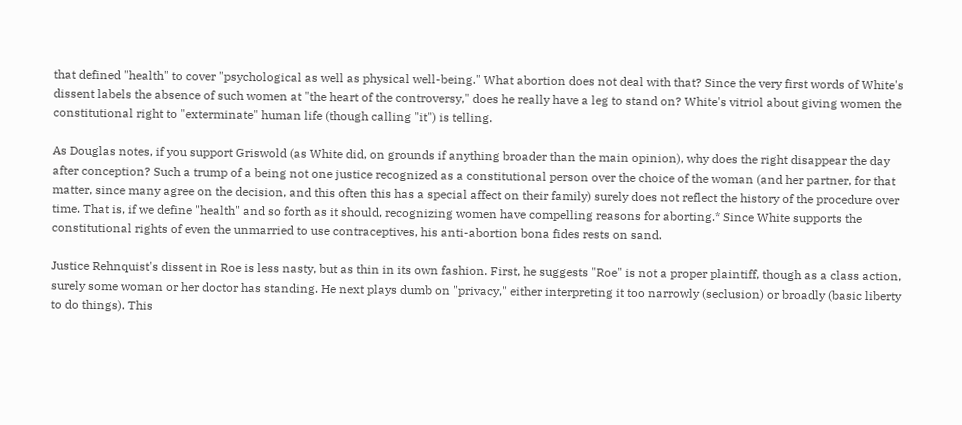that defined "health" to cover "psychological as well as physical well-being." What abortion does not deal with that? Since the very first words of White's dissent labels the absence of such women at "the heart of the controversy," does he really have a leg to stand on? White's vitriol about giving women the constitutional right to "exterminate" human life (though calling "it") is telling.

As Douglas notes, if you support Griswold (as White did, on grounds if anything broader than the main opinion), why does the right disappear the day after conception? Such a trump of a being not one justice recognized as a constitutional person over the choice of the woman (and her partner, for that matter, since many agree on the decision, and this often this has a special affect on their family) surely does not reflect the history of the procedure over time. That is, if we define "health" and so forth as it should, recognizing women have compelling reasons for aborting.* Since White supports the constitutional rights of even the unmarried to use contraceptives, his anti-abortion bona fides rests on sand.

Justice Rehnquist's dissent in Roe is less nasty, but as thin in its own fashion. First, he suggests "Roe" is not a proper plaintiff, though as a class action, surely some woman or her doctor has standing. He next plays dumb on "privacy," either interpreting it too narrowly (seclusion) or broadly (basic liberty to do things). This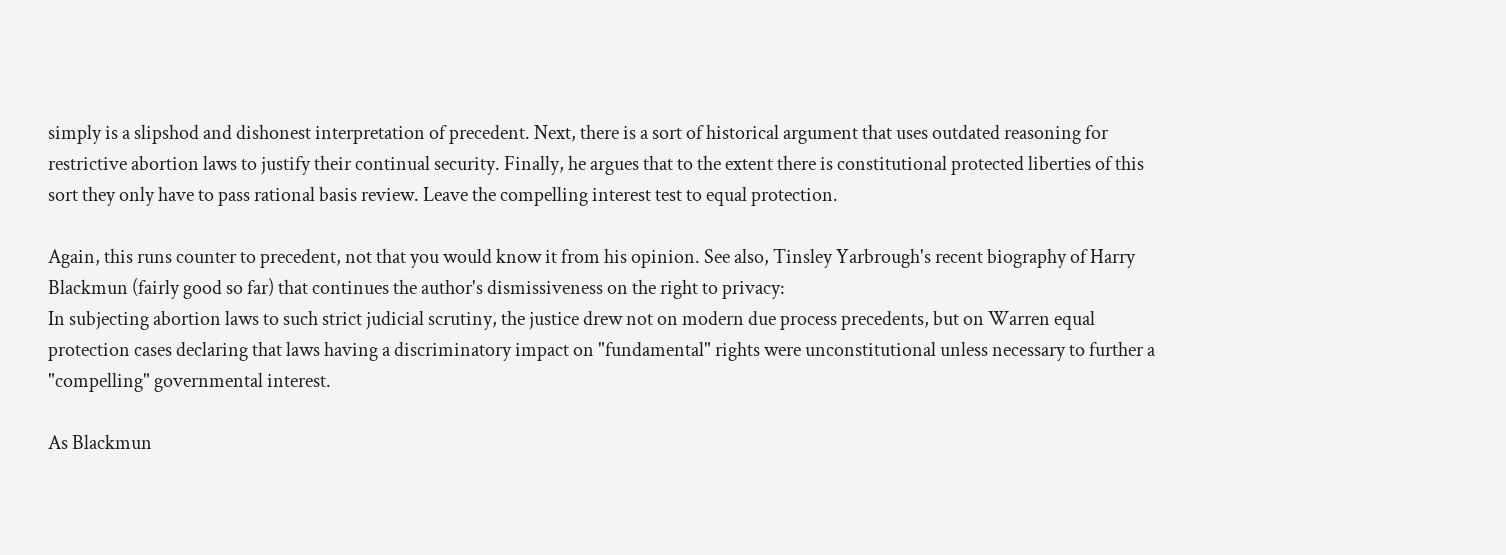simply is a slipshod and dishonest interpretation of precedent. Next, there is a sort of historical argument that uses outdated reasoning for restrictive abortion laws to justify their continual security. Finally, he argues that to the extent there is constitutional protected liberties of this sort they only have to pass rational basis review. Leave the compelling interest test to equal protection.

Again, this runs counter to precedent, not that you would know it from his opinion. See also, Tinsley Yarbrough's recent biography of Harry Blackmun (fairly good so far) that continues the author's dismissiveness on the right to privacy:
In subjecting abortion laws to such strict judicial scrutiny, the justice drew not on modern due process precedents, but on Warren equal protection cases declaring that laws having a discriminatory impact on "fundamental" rights were unconstitutional unless necessary to further a "compelling" governmental interest.

As Blackmun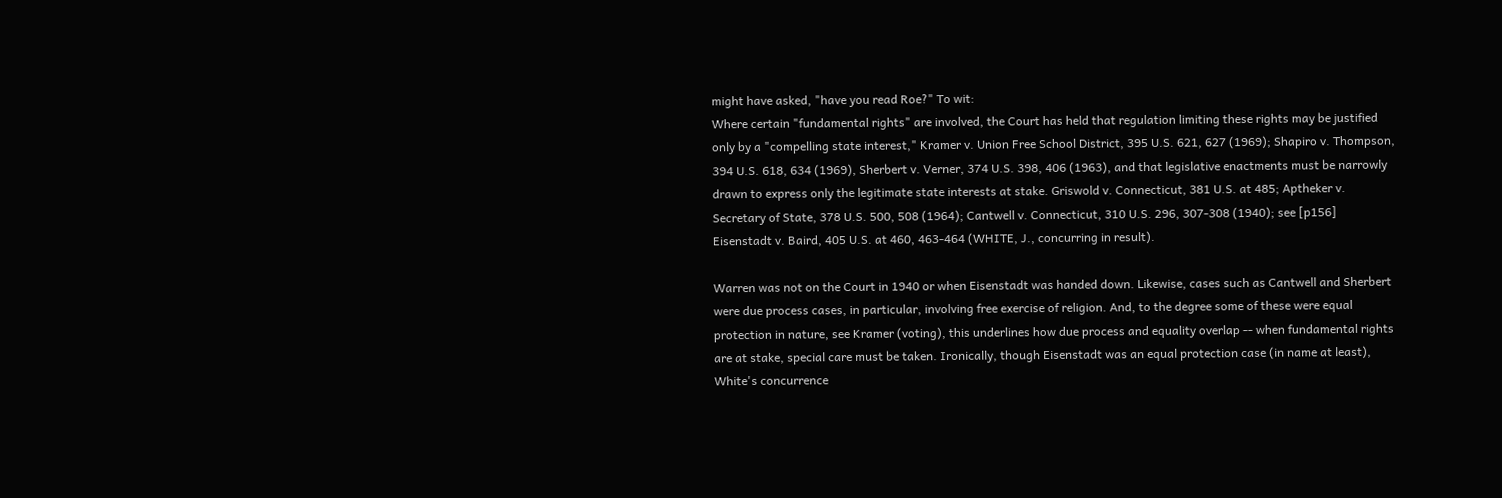might have asked, "have you read Roe?" To wit:
Where certain "fundamental rights" are involved, the Court has held that regulation limiting these rights may be justified only by a "compelling state interest," Kramer v. Union Free School District, 395 U.S. 621, 627 (1969); Shapiro v. Thompson, 394 U.S. 618, 634 (1969), Sherbert v. Verner, 374 U.S. 398, 406 (1963), and that legislative enactments must be narrowly drawn to express only the legitimate state interests at stake. Griswold v. Connecticut, 381 U.S. at 485; Aptheker v. Secretary of State, 378 U.S. 500, 508 (1964); Cantwell v. Connecticut, 310 U.S. 296, 307-308 (1940); see [p156] Eisenstadt v. Baird, 405 U.S. at 460, 463-464 (WHITE, J., concurring in result).

Warren was not on the Court in 1940 or when Eisenstadt was handed down. Likewise, cases such as Cantwell and Sherbert were due process cases, in particular, involving free exercise of religion. And, to the degree some of these were equal protection in nature, see Kramer (voting), this underlines how due process and equality overlap -- when fundamental rights are at stake, special care must be taken. Ironically, though Eisenstadt was an equal protection case (in name at least), White's concurrence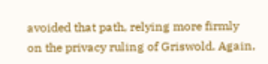avoided that path, relying more firmly on the privacy ruling of Griswold. Again,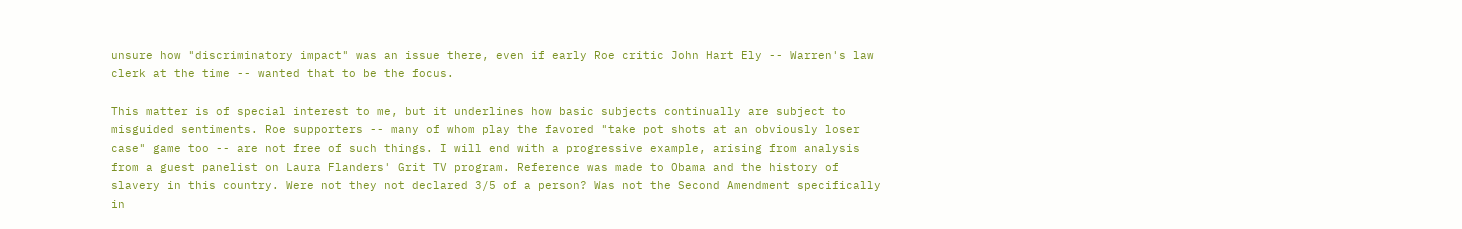unsure how "discriminatory impact" was an issue there, even if early Roe critic John Hart Ely -- Warren's law clerk at the time -- wanted that to be the focus.

This matter is of special interest to me, but it underlines how basic subjects continually are subject to misguided sentiments. Roe supporters -- many of whom play the favored "take pot shots at an obviously loser case" game too -- are not free of such things. I will end with a progressive example, arising from analysis from a guest panelist on Laura Flanders' Grit TV program. Reference was made to Obama and the history of slavery in this country. Were not they not declared 3/5 of a person? Was not the Second Amendment specifically in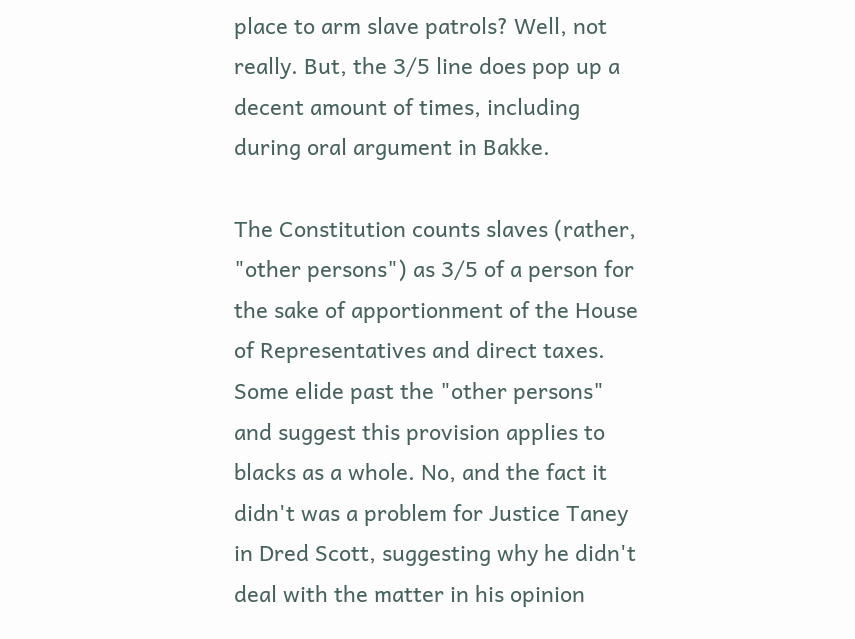place to arm slave patrols? Well, not really. But, the 3/5 line does pop up a decent amount of times, including during oral argument in Bakke.

The Constitution counts slaves (rather, "other persons") as 3/5 of a person for the sake of apportionment of the House of Representatives and direct taxes. Some elide past the "other persons" and suggest this provision applies to blacks as a whole. No, and the fact it didn't was a problem for Justice Taney in Dred Scott, suggesting why he didn't deal with the matter in his opinion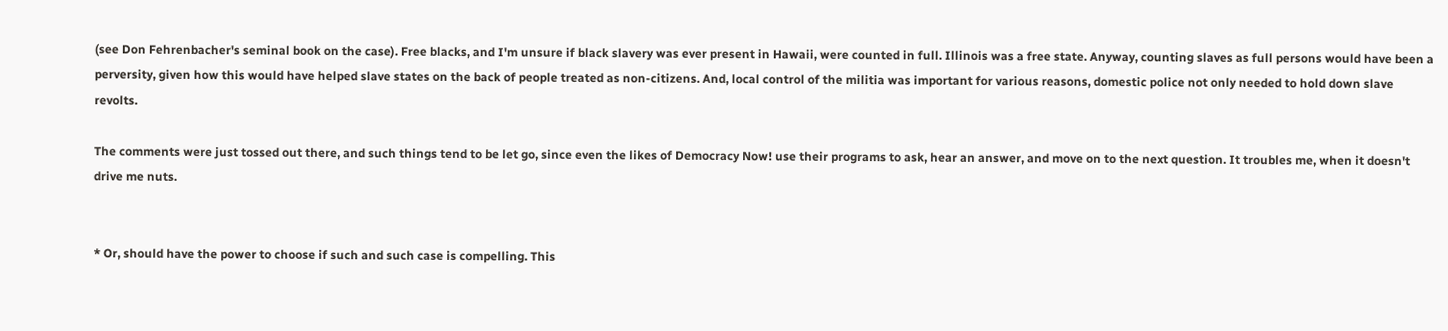(see Don Fehrenbacher's seminal book on the case). Free blacks, and I'm unsure if black slavery was ever present in Hawaii, were counted in full. Illinois was a free state. Anyway, counting slaves as full persons would have been a perversity, given how this would have helped slave states on the back of people treated as non-citizens. And, local control of the militia was important for various reasons, domestic police not only needed to hold down slave revolts.

The comments were just tossed out there, and such things tend to be let go, since even the likes of Democracy Now! use their programs to ask, hear an answer, and move on to the next question. It troubles me, when it doesn't drive me nuts.


* Or, should have the power to choose if such and such case is compelling. This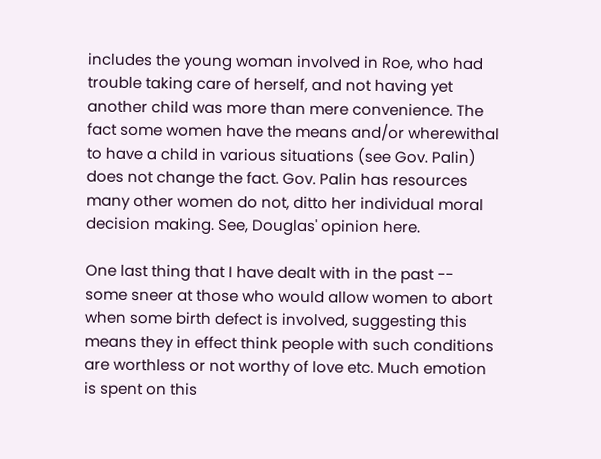includes the young woman involved in Roe, who had trouble taking care of herself, and not having yet another child was more than mere convenience. The fact some women have the means and/or wherewithal to have a child in various situations (see Gov. Palin) does not change the fact. Gov. Palin has resources many other women do not, ditto her individual moral decision making. See, Douglas' opinion here.

One last thing that I have dealt with in the past -- some sneer at those who would allow women to abort when some birth defect is involved, suggesting this means they in effect think people with such conditions are worthless or not worthy of love etc. Much emotion is spent on this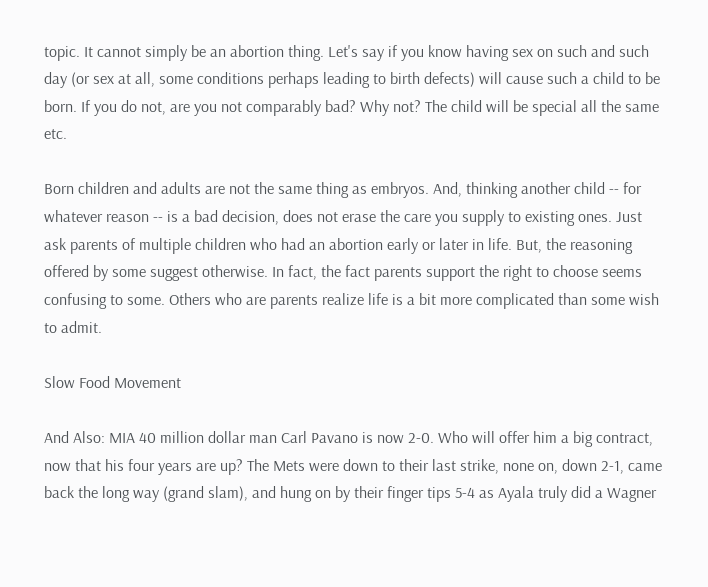topic. It cannot simply be an abortion thing. Let's say if you know having sex on such and such day (or sex at all, some conditions perhaps leading to birth defects) will cause such a child to be born. If you do not, are you not comparably bad? Why not? The child will be special all the same etc.

Born children and adults are not the same thing as embryos. And, thinking another child -- for whatever reason -- is a bad decision, does not erase the care you supply to existing ones. Just ask parents of multiple children who had an abortion early or later in life. But, the reasoning offered by some suggest otherwise. In fact, the fact parents support the right to choose seems confusing to some. Others who are parents realize life is a bit more complicated than some wish to admit.

Slow Food Movement

And Also: MIA 40 million dollar man Carl Pavano is now 2-0. Who will offer him a big contract, now that his four years are up? The Mets were down to their last strike, none on, down 2-1, came back the long way (grand slam), and hung on by their finger tips 5-4 as Ayala truly did a Wagner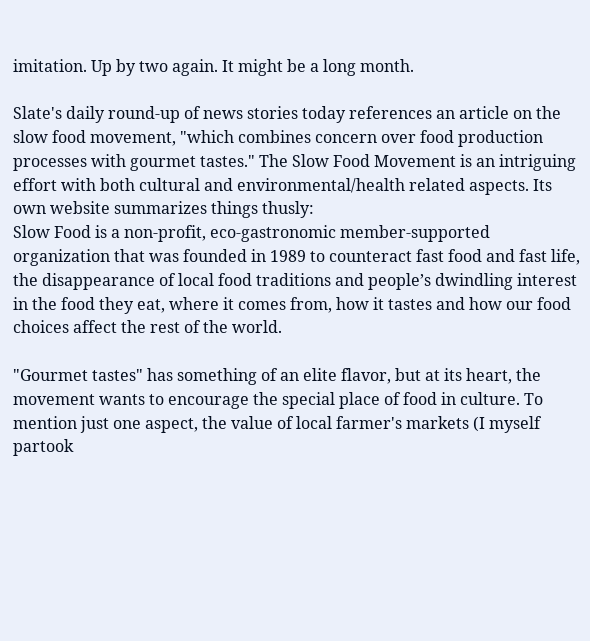imitation. Up by two again. It might be a long month.

Slate's daily round-up of news stories today references an article on the slow food movement, "which combines concern over food production processes with gourmet tastes." The Slow Food Movement is an intriguing effort with both cultural and environmental/health related aspects. Its own website summarizes things thusly:
Slow Food is a non-profit, eco-gastronomic member-supported organization that was founded in 1989 to counteract fast food and fast life, the disappearance of local food traditions and people’s dwindling interest in the food they eat, where it comes from, how it tastes and how our food choices affect the rest of the world.

"Gourmet tastes" has something of an elite flavor, but at its heart, the movement wants to encourage the special place of food in culture. To mention just one aspect, the value of local farmer's markets (I myself partook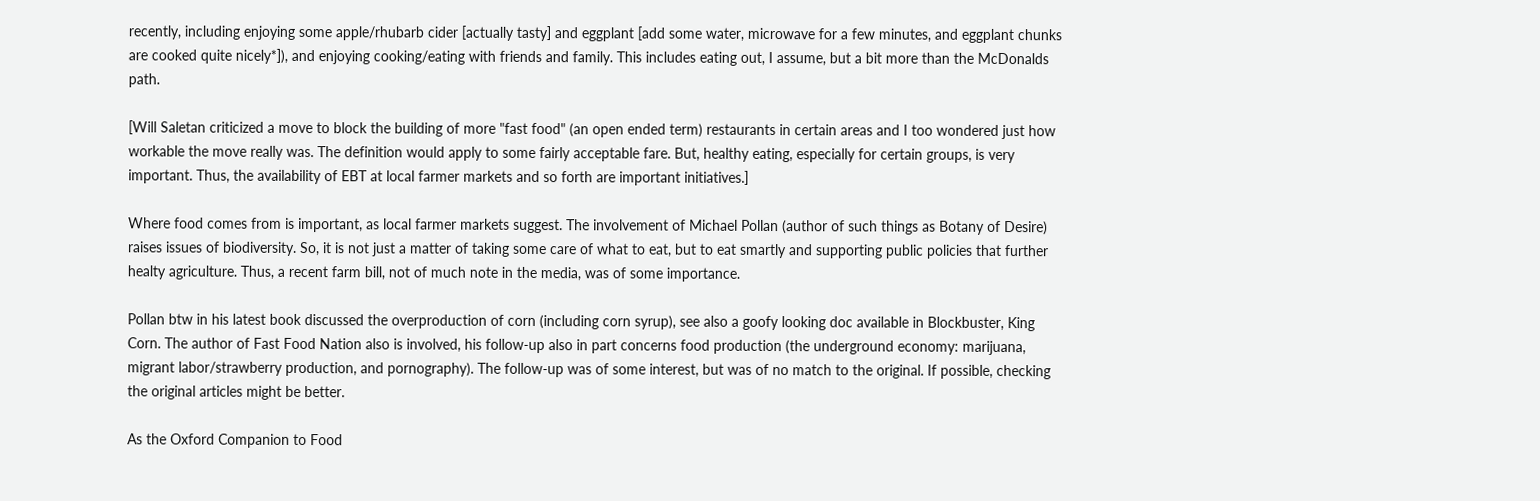recently, including enjoying some apple/rhubarb cider [actually tasty] and eggplant [add some water, microwave for a few minutes, and eggplant chunks are cooked quite nicely*]), and enjoying cooking/eating with friends and family. This includes eating out, I assume, but a bit more than the McDonalds path.

[Will Saletan criticized a move to block the building of more "fast food" (an open ended term) restaurants in certain areas and I too wondered just how workable the move really was. The definition would apply to some fairly acceptable fare. But, healthy eating, especially for certain groups, is very important. Thus, the availability of EBT at local farmer markets and so forth are important initiatives.]

Where food comes from is important, as local farmer markets suggest. The involvement of Michael Pollan (author of such things as Botany of Desire) raises issues of biodiversity. So, it is not just a matter of taking some care of what to eat, but to eat smartly and supporting public policies that further healty agriculture. Thus, a recent farm bill, not of much note in the media, was of some importance.

Pollan btw in his latest book discussed the overproduction of corn (including corn syrup), see also a goofy looking doc available in Blockbuster, King Corn. The author of Fast Food Nation also is involved, his follow-up also in part concerns food production (the underground economy: marijuana, migrant labor/strawberry production, and pornography). The follow-up was of some interest, but was of no match to the original. If possible, checking the original articles might be better.

As the Oxford Companion to Food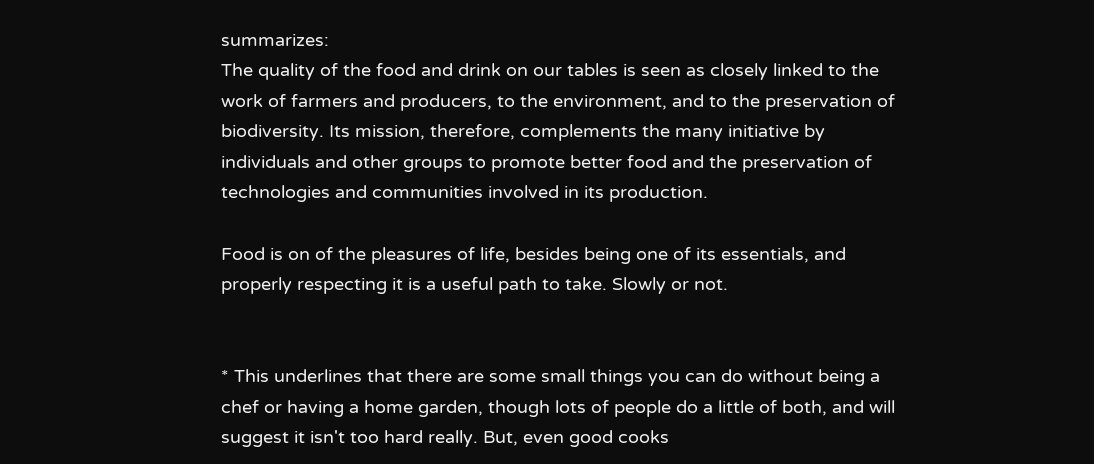summarizes:
The quality of the food and drink on our tables is seen as closely linked to the work of farmers and producers, to the environment, and to the preservation of biodiversity. Its mission, therefore, complements the many initiative by individuals and other groups to promote better food and the preservation of technologies and communities involved in its production.

Food is on of the pleasures of life, besides being one of its essentials, and properly respecting it is a useful path to take. Slowly or not.


* This underlines that there are some small things you can do without being a chef or having a home garden, though lots of people do a little of both, and will suggest it isn't too hard really. But, even good cooks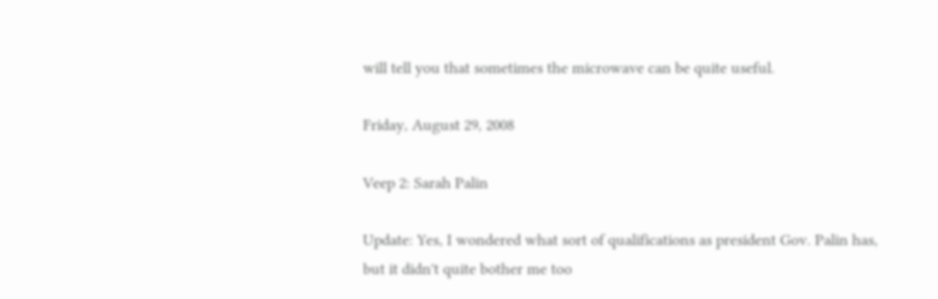will tell you that sometimes the microwave can be quite useful.

Friday, August 29, 2008

Veep 2: Sarah Palin

Update: Yes, I wondered what sort of qualifications as president Gov. Palin has, but it didn't quite bother me too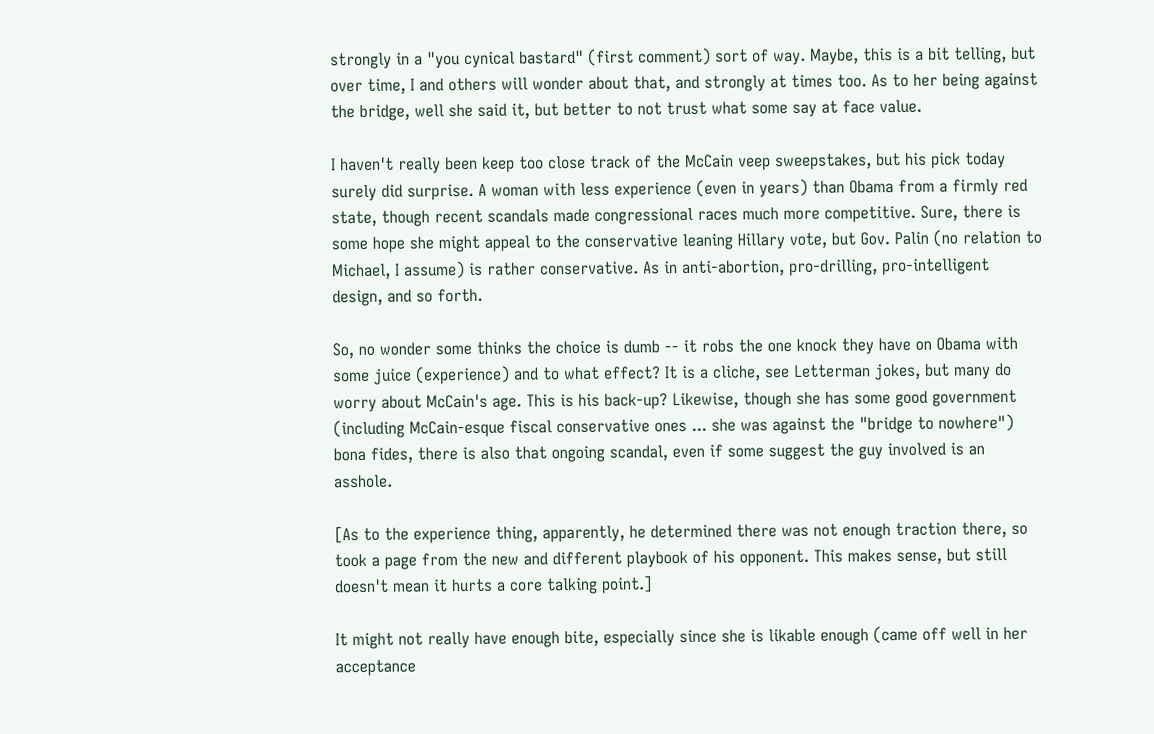strongly in a "you cynical bastard" (first comment) sort of way. Maybe, this is a bit telling, but over time, I and others will wonder about that, and strongly at times too. As to her being against the bridge, well she said it, but better to not trust what some say at face value.

I haven't really been keep too close track of the McCain veep sweepstakes, but his pick today surely did surprise. A woman with less experience (even in years) than Obama from a firmly red state, though recent scandals made congressional races much more competitive. Sure, there is some hope she might appeal to the conservative leaning Hillary vote, but Gov. Palin (no relation to Michael, I assume) is rather conservative. As in anti-abortion, pro-drilling, pro-intelligent design, and so forth.

So, no wonder some thinks the choice is dumb -- it robs the one knock they have on Obama with some juice (experience) and to what effect? It is a cliche, see Letterman jokes, but many do worry about McCain's age. This is his back-up? Likewise, though she has some good government (including McCain-esque fiscal conservative ones ... she was against the "bridge to nowhere") bona fides, there is also that ongoing scandal, even if some suggest the guy involved is an asshole.

[As to the experience thing, apparently, he determined there was not enough traction there, so took a page from the new and different playbook of his opponent. This makes sense, but still doesn't mean it hurts a core talking point.]

It might not really have enough bite, especially since she is likable enough (came off well in her acceptance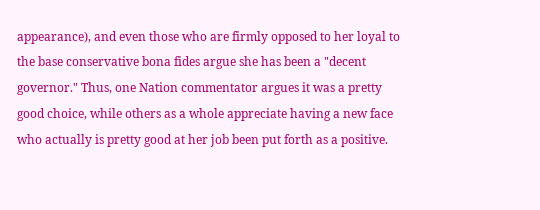appearance), and even those who are firmly opposed to her loyal to the base conservative bona fides argue she has been a "decent governor." Thus, one Nation commentator argues it was a pretty good choice, while others as a whole appreciate having a new face who actually is pretty good at her job been put forth as a positive.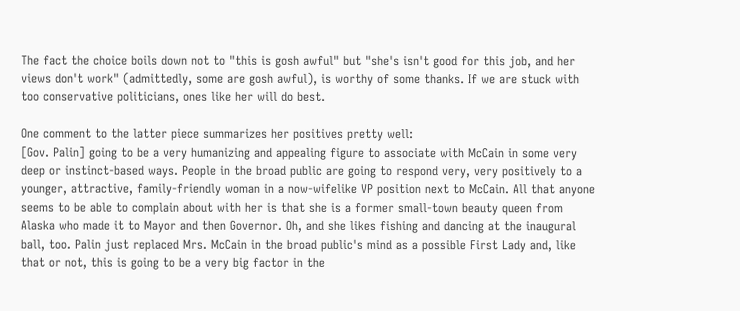The fact the choice boils down not to "this is gosh awful" but "she's isn't good for this job, and her views don't work" (admittedly, some are gosh awful), is worthy of some thanks. If we are stuck with too conservative politicians, ones like her will do best.

One comment to the latter piece summarizes her positives pretty well:
[Gov. Palin] going to be a very humanizing and appealing figure to associate with McCain in some very deep or instinct-based ways. People in the broad public are going to respond very, very positively to a younger, attractive, family-friendly woman in a now-wifelike VP position next to McCain. All that anyone seems to be able to complain about with her is that she is a former small-town beauty queen from Alaska who made it to Mayor and then Governor. Oh, and she likes fishing and dancing at the inaugural ball, too. Palin just replaced Mrs. McCain in the broad public's mind as a possible First Lady and, like that or not, this is going to be a very big factor in the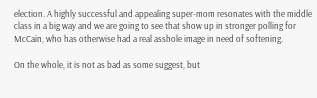election. A highly successful and appealing super-mom resonates with the middle class in a big way and we are going to see that show up in stronger polling for McCain, who has otherwise had a real asshole image in need of softening.

On the whole, it is not as bad as some suggest, but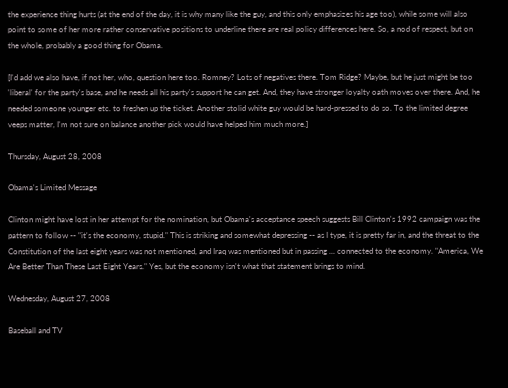the experience thing hurts (at the end of the day, it is why many like the guy, and this only emphasizes his age too), while some will also point to some of her more rather conservative positions to underline there are real policy differences here. So, a nod of respect, but on the whole, probably a good thing for Obama.

[I'd add we also have, if not her, who, question here too. Romney? Lots of negatives there. Tom Ridge? Maybe, but he just might be too 'liberal' for the party's base, and he needs all his party's support he can get. And, they have stronger loyalty oath moves over there. And, he needed someone younger etc. to freshen up the ticket. Another stolid white guy would be hard-pressed to do so. To the limited degree veeps matter, I'm not sure on balance another pick would have helped him much more.]

Thursday, August 28, 2008

Obama's Limited Message

Clinton might have lost in her attempt for the nomination, but Obama's acceptance speech suggests Bill Clinton's 1992 campaign was the pattern to follow -- "it's the economy, stupid." This is striking and somewhat depressing -- as I type, it is pretty far in, and the threat to the Constitution of the last eight years was not mentioned, and Iraq was mentioned but in passing ... connected to the economy. "America, We Are Better Than These Last Eight Years." Yes, but the economy isn't what that statement brings to mind.

Wednesday, August 27, 2008

Baseball and TV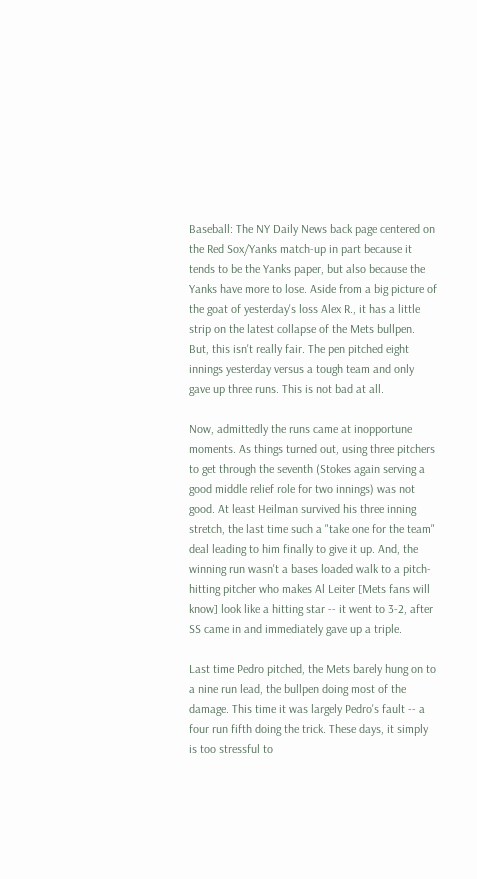Baseball: The NY Daily News back page centered on the Red Sox/Yanks match-up in part because it tends to be the Yanks paper, but also because the Yanks have more to lose. Aside from a big picture of the goat of yesterday's loss Alex R., it has a little strip on the latest collapse of the Mets bullpen. But, this isn't really fair. The pen pitched eight innings yesterday versus a tough team and only gave up three runs. This is not bad at all.

Now, admittedly the runs came at inopportune moments. As things turned out, using three pitchers to get through the seventh (Stokes again serving a good middle relief role for two innings) was not good. At least Heilman survived his three inning stretch, the last time such a "take one for the team" deal leading to him finally to give it up. And, the winning run wasn't a bases loaded walk to a pitch-hitting pitcher who makes Al Leiter [Mets fans will know] look like a hitting star -- it went to 3-2, after SS came in and immediately gave up a triple.

Last time Pedro pitched, the Mets barely hung on to a nine run lead, the bullpen doing most of the damage. This time it was largely Pedro's fault -- a four run fifth doing the trick. These days, it simply is too stressful to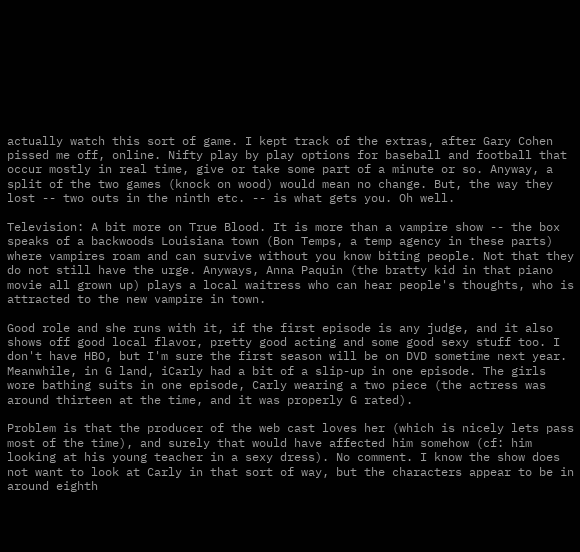actually watch this sort of game. I kept track of the extras, after Gary Cohen pissed me off, online. Nifty play by play options for baseball and football that occur mostly in real time, give or take some part of a minute or so. Anyway, a split of the two games (knock on wood) would mean no change. But, the way they lost -- two outs in the ninth etc. -- is what gets you. Oh well.

Television: A bit more on True Blood. It is more than a vampire show -- the box speaks of a backwoods Louisiana town (Bon Temps, a temp agency in these parts) where vampires roam and can survive without you know biting people. Not that they do not still have the urge. Anyways, Anna Paquin (the bratty kid in that piano movie all grown up) plays a local waitress who can hear people's thoughts, who is attracted to the new vampire in town.

Good role and she runs with it, if the first episode is any judge, and it also shows off good local flavor, pretty good acting and some good sexy stuff too. I don't have HBO, but I'm sure the first season will be on DVD sometime next year. Meanwhile, in G land, iCarly had a bit of a slip-up in one episode. The girls wore bathing suits in one episode, Carly wearing a two piece (the actress was around thirteen at the time, and it was properly G rated).

Problem is that the producer of the web cast loves her (which is nicely lets pass most of the time), and surely that would have affected him somehow (cf: him looking at his young teacher in a sexy dress). No comment. I know the show does not want to look at Carly in that sort of way, but the characters appear to be in around eighth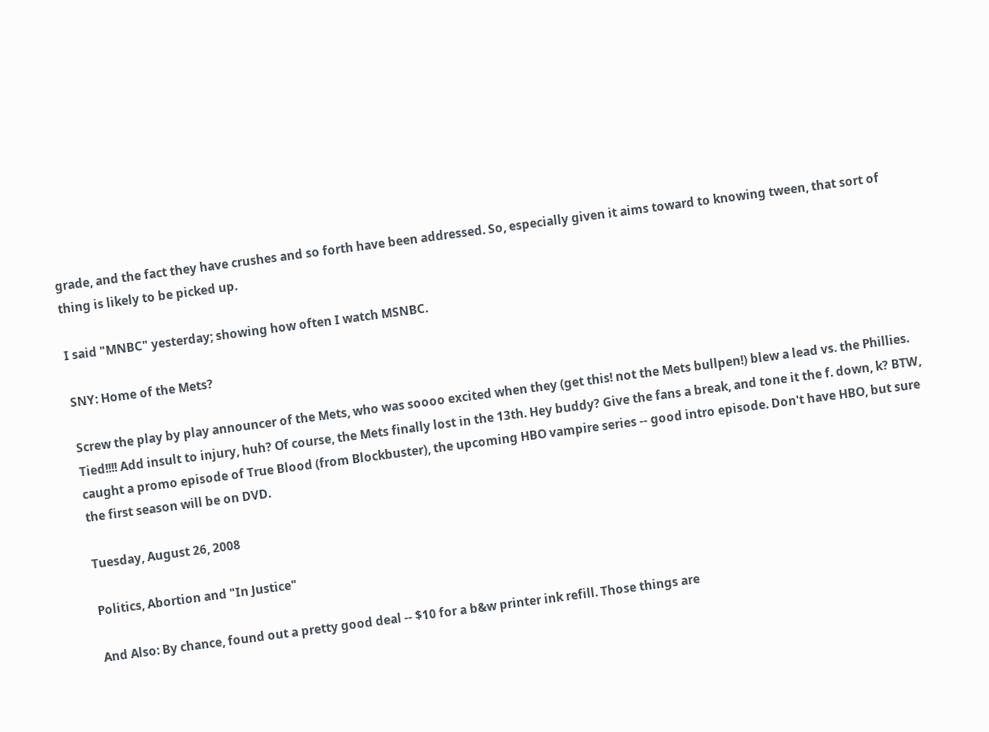grade, and the fact they have crushes and so forth have been addressed. So, especially given it aims toward to knowing tween, that sort of thing is likely to be picked up.

I said "MNBC" yesterday; showing how often I watch MSNBC.

SNY: Home of the Mets?

Screw the play by play announcer of the Mets, who was soooo excited when they (get this! not the Mets bullpen!) blew a lead vs. the Phillies. Tied!!!! Add insult to injury, huh? Of course, the Mets finally lost in the 13th. Hey buddy? Give the fans a break, and tone it the f. down, k? BTW, caught a promo episode of True Blood (from Blockbuster), the upcoming HBO vampire series -- good intro episode. Don't have HBO, but sure the first season will be on DVD.

Tuesday, August 26, 2008

Politics, Abortion and "In Justice"

And Also: By chance, found out a pretty good deal -- $10 for a b&w printer ink refill. Those things are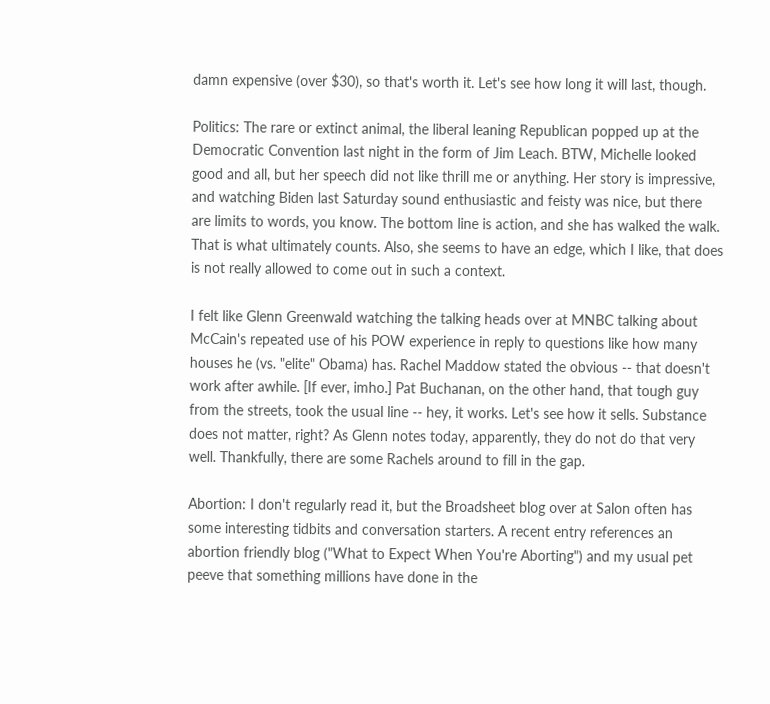damn expensive (over $30), so that's worth it. Let's see how long it will last, though.

Politics: The rare or extinct animal, the liberal leaning Republican popped up at the Democratic Convention last night in the form of Jim Leach. BTW, Michelle looked good and all, but her speech did not like thrill me or anything. Her story is impressive, and watching Biden last Saturday sound enthusiastic and feisty was nice, but there are limits to words, you know. The bottom line is action, and she has walked the walk. That is what ultimately counts. Also, she seems to have an edge, which I like, that does is not really allowed to come out in such a context.

I felt like Glenn Greenwald watching the talking heads over at MNBC talking about McCain's repeated use of his POW experience in reply to questions like how many houses he (vs. "elite" Obama) has. Rachel Maddow stated the obvious -- that doesn't work after awhile. [If ever, imho.] Pat Buchanan, on the other hand, that tough guy from the streets, took the usual line -- hey, it works. Let's see how it sells. Substance does not matter, right? As Glenn notes today, apparently, they do not do that very well. Thankfully, there are some Rachels around to fill in the gap.

Abortion: I don't regularly read it, but the Broadsheet blog over at Salon often has some interesting tidbits and conversation starters. A recent entry references an abortion friendly blog ("What to Expect When You're Aborting") and my usual pet peeve that something millions have done in the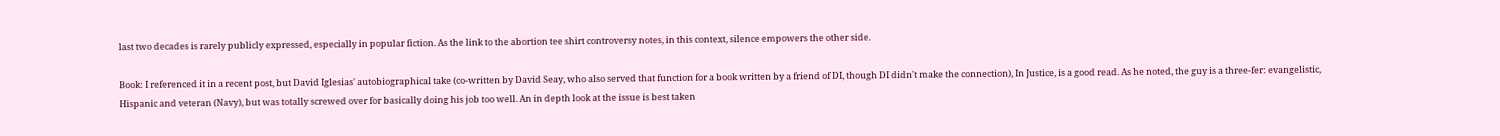last two decades is rarely publicly expressed, especially in popular fiction. As the link to the abortion tee shirt controversy notes, in this context, silence empowers the other side.

Book: I referenced it in a recent post, but David Iglesias' autobiographical take (co-written by David Seay, who also served that function for a book written by a friend of DI, though DI didn't make the connection), In Justice, is a good read. As he noted, the guy is a three-fer: evangelistic, Hispanic and veteran (Navy), but was totally screwed over for basically doing his job too well. An in depth look at the issue is best taken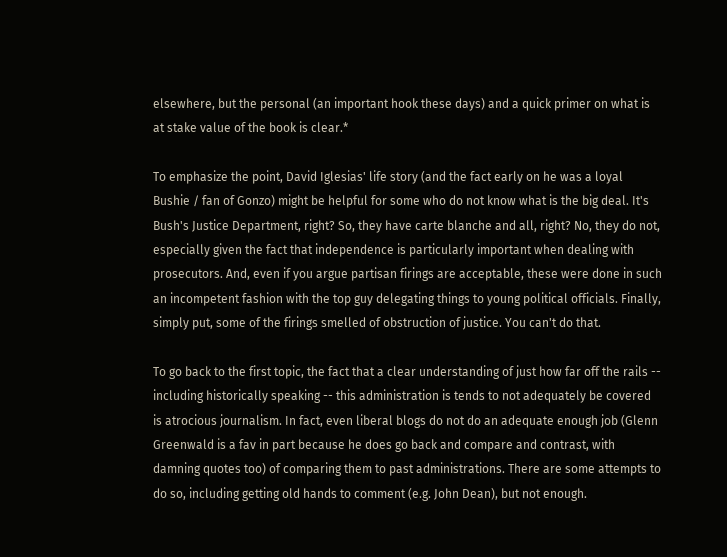elsewhere, but the personal (an important hook these days) and a quick primer on what is at stake value of the book is clear.*

To emphasize the point, David Iglesias' life story (and the fact early on he was a loyal Bushie / fan of Gonzo) might be helpful for some who do not know what is the big deal. It's Bush's Justice Department, right? So, they have carte blanche and all, right? No, they do not, especially given the fact that independence is particularly important when dealing with prosecutors. And, even if you argue partisan firings are acceptable, these were done in such an incompetent fashion with the top guy delegating things to young political officials. Finally, simply put, some of the firings smelled of obstruction of justice. You can't do that.

To go back to the first topic, the fact that a clear understanding of just how far off the rails -- including historically speaking -- this administration is tends to not adequately be covered is atrocious journalism. In fact, even liberal blogs do not do an adequate enough job (Glenn Greenwald is a fav in part because he does go back and compare and contrast, with damning quotes too) of comparing them to past administrations. There are some attempts to do so, including getting old hands to comment (e.g. John Dean), but not enough.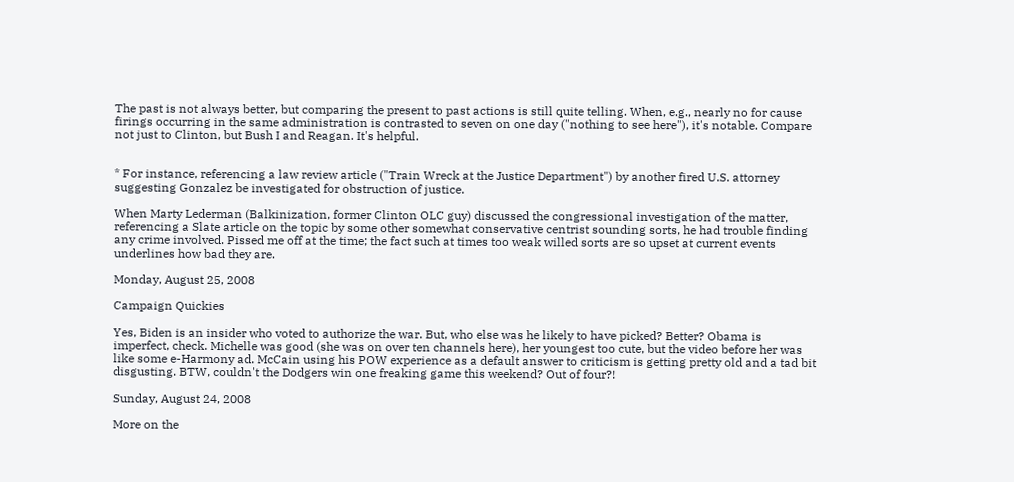The past is not always better, but comparing the present to past actions is still quite telling. When, e.g., nearly no for cause firings occurring in the same administration is contrasted to seven on one day ("nothing to see here"), it's notable. Compare not just to Clinton, but Bush I and Reagan. It's helpful.


* For instance, referencing a law review article ("Train Wreck at the Justice Department") by another fired U.S. attorney suggesting Gonzalez be investigated for obstruction of justice.

When Marty Lederman (Balkinization, former Clinton OLC guy) discussed the congressional investigation of the matter, referencing a Slate article on the topic by some other somewhat conservative centrist sounding sorts, he had trouble finding any crime involved. Pissed me off at the time; the fact such at times too weak willed sorts are so upset at current events underlines how bad they are.

Monday, August 25, 2008

Campaign Quickies

Yes, Biden is an insider who voted to authorize the war. But, who else was he likely to have picked? Better? Obama is imperfect, check. Michelle was good (she was on over ten channels here), her youngest too cute, but the video before her was like some e-Harmony ad. McCain using his POW experience as a default answer to criticism is getting pretty old and a tad bit disgusting. BTW, couldn't the Dodgers win one freaking game this weekend? Out of four?!

Sunday, August 24, 2008

More on the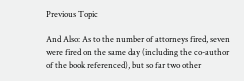Previous Topic

And Also: As to the number of attorneys fired, seven were fired on the same day (including the co-author of the book referenced), but so far two other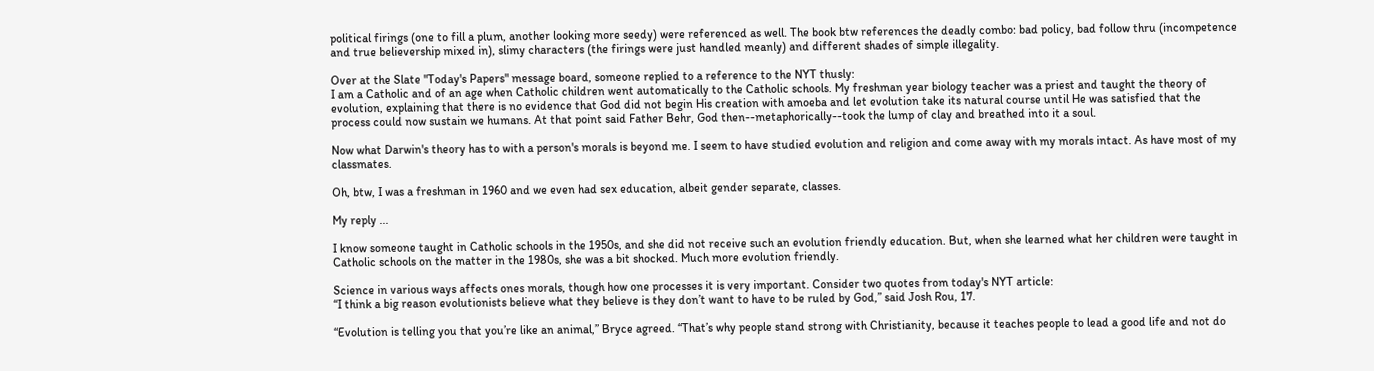political firings (one to fill a plum, another looking more seedy) were referenced as well. The book btw references the deadly combo: bad policy, bad follow thru (incompetence and true believership mixed in), slimy characters (the firings were just handled meanly) and different shades of simple illegality.

Over at the Slate "Today's Papers" message board, someone replied to a reference to the NYT thusly:
I am a Catholic and of an age when Catholic children went automatically to the Catholic schools. My freshman year biology teacher was a priest and taught the theory of evolution, explaining that there is no evidence that God did not begin His creation with amoeba and let evolution take its natural course until He was satisfied that the process could now sustain we humans. At that point said Father Behr, God then--metaphorically--took the lump of clay and breathed into it a soul.

Now what Darwin's theory has to with a person's morals is beyond me. I seem to have studied evolution and religion and come away with my morals intact. As have most of my classmates.

Oh, btw, I was a freshman in 1960 and we even had sex education, albeit gender separate, classes.

My reply ...

I know someone taught in Catholic schools in the 1950s, and she did not receive such an evolution friendly education. But, when she learned what her children were taught in Catholic schools on the matter in the 1980s, she was a bit shocked. Much more evolution friendly.

Science in various ways affects ones morals, though how one processes it is very important. Consider two quotes from today's NYT article:
“I think a big reason evolutionists believe what they believe is they don’t want to have to be ruled by God,” said Josh Rou, 17.

“Evolution is telling you that you’re like an animal,” Bryce agreed. “That’s why people stand strong with Christianity, because it teaches people to lead a good life and not do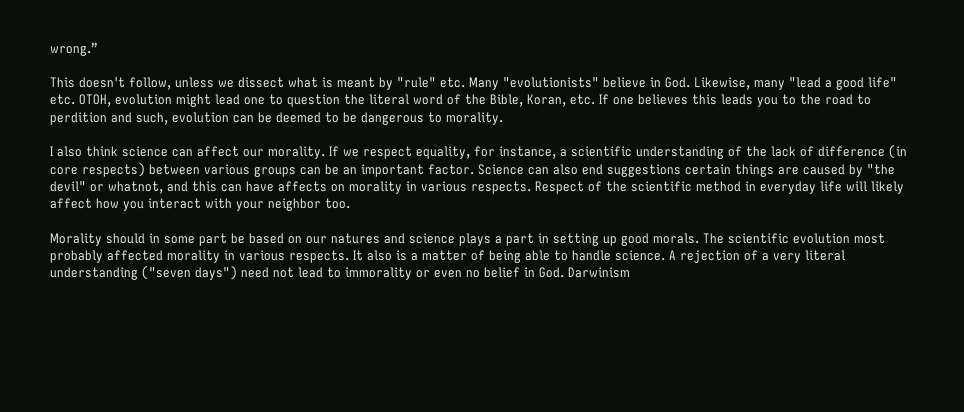wrong.”

This doesn't follow, unless we dissect what is meant by "rule" etc. Many "evolutionists" believe in God. Likewise, many "lead a good life" etc. OTOH, evolution might lead one to question the literal word of the Bible, Koran, etc. If one believes this leads you to the road to perdition and such, evolution can be deemed to be dangerous to morality.

I also think science can affect our morality. If we respect equality, for instance, a scientific understanding of the lack of difference (in core respects) between various groups can be an important factor. Science can also end suggestions certain things are caused by "the devil" or whatnot, and this can have affects on morality in various respects. Respect of the scientific method in everyday life will likely affect how you interact with your neighbor too.

Morality should in some part be based on our natures and science plays a part in setting up good morals. The scientific evolution most probably affected morality in various respects. It also is a matter of being able to handle science. A rejection of a very literal understanding ("seven days") need not lead to immorality or even no belief in God. Darwinism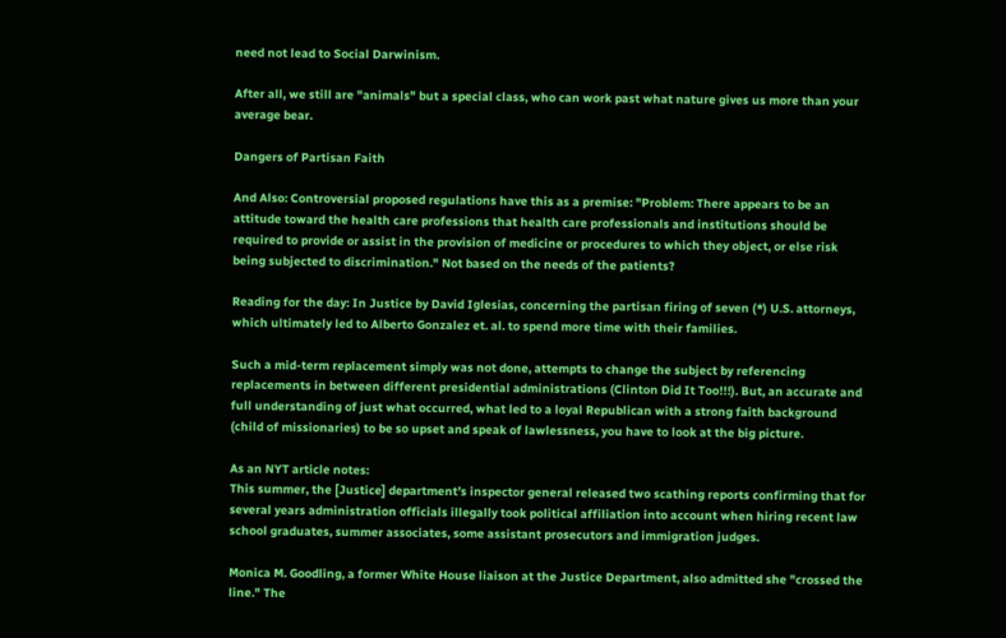need not lead to Social Darwinism.

After all, we still are "animals" but a special class, who can work past what nature gives us more than your average bear.

Dangers of Partisan Faith

And Also: Controversial proposed regulations have this as a premise: "Problem: There appears to be an attitude toward the health care professions that health care professionals and institutions should be required to provide or assist in the provision of medicine or procedures to which they object, or else risk being subjected to discrimination." Not based on the needs of the patients?

Reading for the day: In Justice by David Iglesias, concerning the partisan firing of seven (*) U.S. attorneys, which ultimately led to Alberto Gonzalez et. al. to spend more time with their families.

Such a mid-term replacement simply was not done, attempts to change the subject by referencing replacements in between different presidential administrations (Clinton Did It Too!!!). But, an accurate and full understanding of just what occurred, what led to a loyal Republican with a strong faith background (child of missionaries) to be so upset and speak of lawlessness, you have to look at the big picture.

As an NYT article notes:
This summer, the [Justice] department’s inspector general released two scathing reports confirming that for several years administration officials illegally took political affiliation into account when hiring recent law school graduates, summer associates, some assistant prosecutors and immigration judges.

Monica M. Goodling, a former White House liaison at the Justice Department, also admitted she "crossed the line." The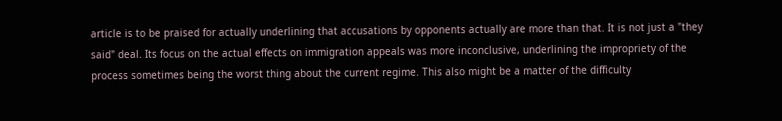article is to be praised for actually underlining that accusations by opponents actually are more than that. It is not just a "they said" deal. Its focus on the actual effects on immigration appeals was more inconclusive, underlining the impropriety of the process sometimes being the worst thing about the current regime. This also might be a matter of the difficulty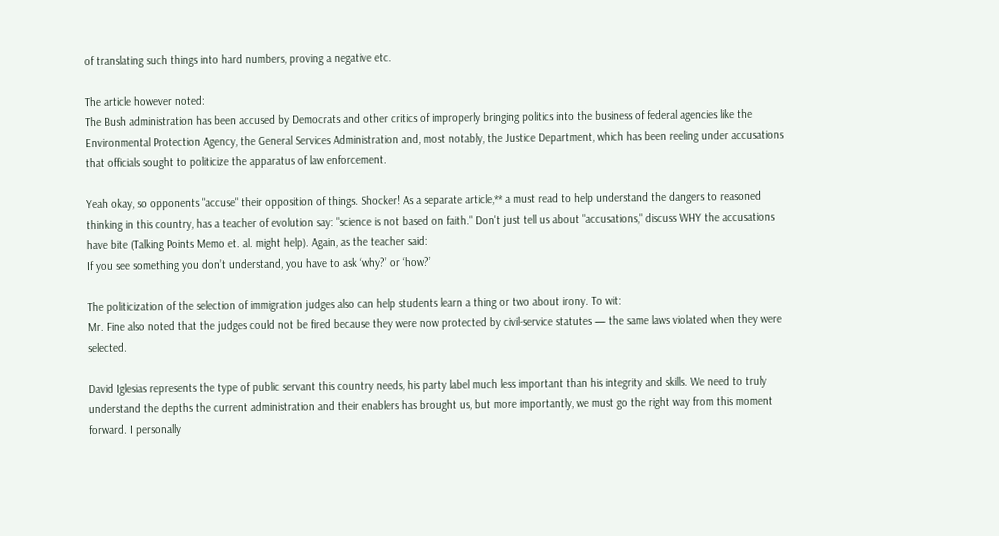of translating such things into hard numbers, proving a negative etc.

The article however noted:
The Bush administration has been accused by Democrats and other critics of improperly bringing politics into the business of federal agencies like the Environmental Protection Agency, the General Services Administration and, most notably, the Justice Department, which has been reeling under accusations that officials sought to politicize the apparatus of law enforcement.

Yeah okay, so opponents "accuse" their opposition of things. Shocker! As a separate article,** a must read to help understand the dangers to reasoned thinking in this country, has a teacher of evolution say: "science is not based on faith." Don't just tell us about "accusations," discuss WHY the accusations have bite (Talking Points Memo et. al. might help). Again, as the teacher said:
If you see something you don’t understand, you have to ask ‘why?’ or ‘how?’

The politicization of the selection of immigration judges also can help students learn a thing or two about irony. To wit:
Mr. Fine also noted that the judges could not be fired because they were now protected by civil-service statutes — the same laws violated when they were selected.

David Iglesias represents the type of public servant this country needs, his party label much less important than his integrity and skills. We need to truly understand the depths the current administration and their enablers has brought us, but more importantly, we must go the right way from this moment forward. I personally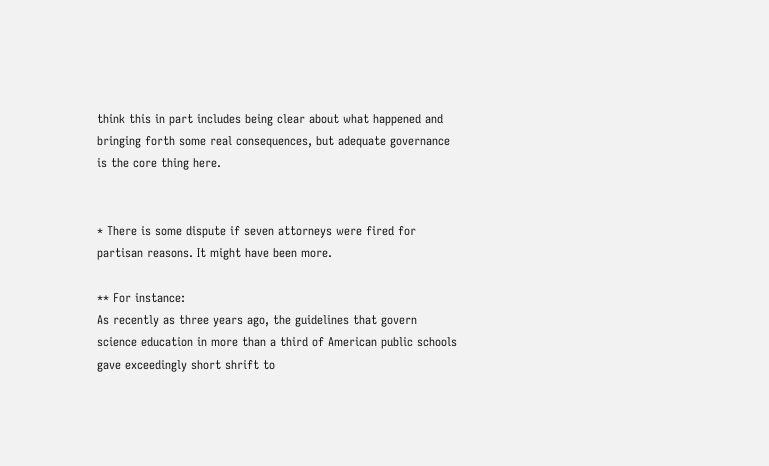think this in part includes being clear about what happened and bringing forth some real consequences, but adequate governance is the core thing here.


* There is some dispute if seven attorneys were fired for partisan reasons. It might have been more.

** For instance:
As recently as three years ago, the guidelines that govern science education in more than a third of American public schools gave exceedingly short shrift to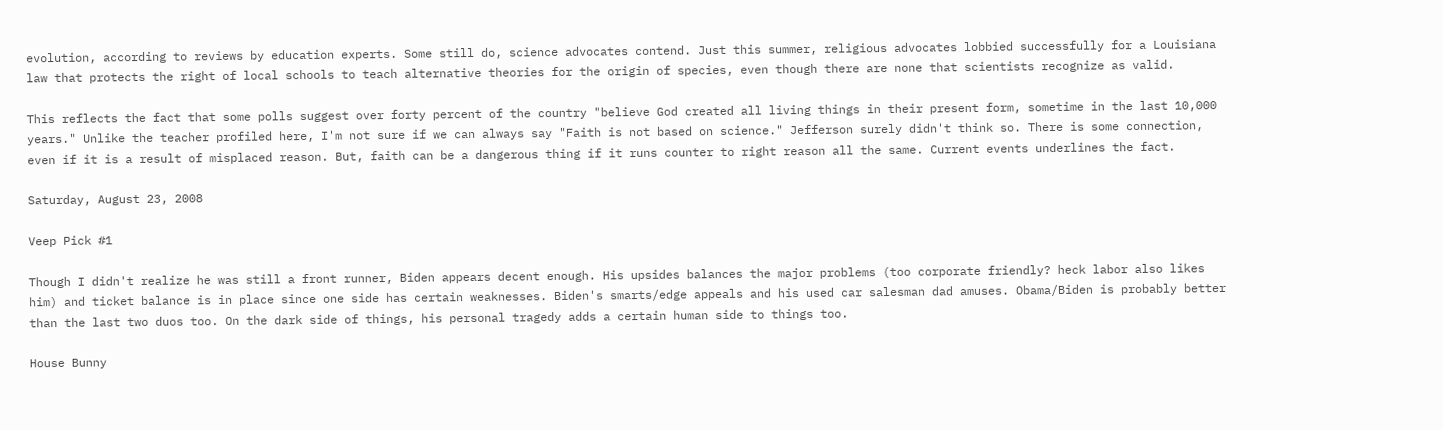evolution, according to reviews by education experts. Some still do, science advocates contend. Just this summer, religious advocates lobbied successfully for a Louisiana law that protects the right of local schools to teach alternative theories for the origin of species, even though there are none that scientists recognize as valid.

This reflects the fact that some polls suggest over forty percent of the country "believe God created all living things in their present form, sometime in the last 10,000 years." Unlike the teacher profiled here, I'm not sure if we can always say "Faith is not based on science." Jefferson surely didn't think so. There is some connection, even if it is a result of misplaced reason. But, faith can be a dangerous thing if it runs counter to right reason all the same. Current events underlines the fact.

Saturday, August 23, 2008

Veep Pick #1

Though I didn't realize he was still a front runner, Biden appears decent enough. His upsides balances the major problems (too corporate friendly? heck labor also likes him) and ticket balance is in place since one side has certain weaknesses. Biden's smarts/edge appeals and his used car salesman dad amuses. Obama/Biden is probably better than the last two duos too. On the dark side of things, his personal tragedy adds a certain human side to things too.

House Bunny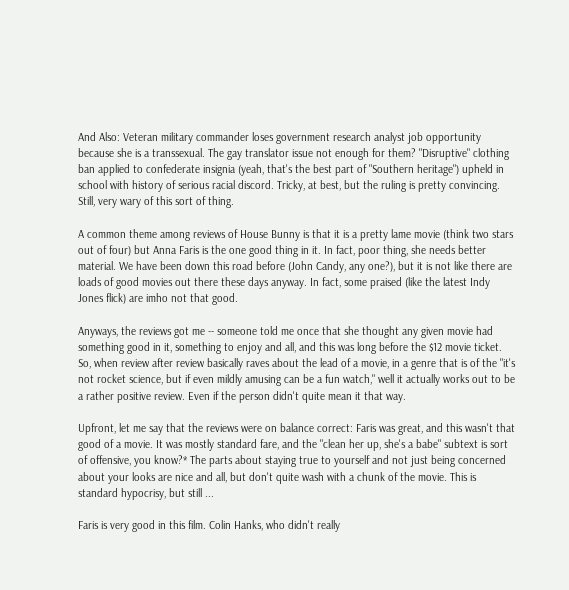And Also: Veteran military commander loses government research analyst job opportunity because she is a transsexual. The gay translator issue not enough for them? "Disruptive" clothing ban applied to confederate insignia (yeah, that's the best part of "Southern heritage") upheld in school with history of serious racial discord. Tricky, at best, but the ruling is pretty convincing. Still, very wary of this sort of thing.

A common theme among reviews of House Bunny is that it is a pretty lame movie (think two stars out of four) but Anna Faris is the one good thing in it. In fact, poor thing, she needs better material. We have been down this road before (John Candy, any one?), but it is not like there are loads of good movies out there these days anyway. In fact, some praised (like the latest Indy Jones flick) are imho not that good.

Anyways, the reviews got me -- someone told me once that she thought any given movie had something good in it, something to enjoy and all, and this was long before the $12 movie ticket. So, when review after review basically raves about the lead of a movie, in a genre that is of the "it's not rocket science, but if even mildly amusing can be a fun watch," well it actually works out to be a rather positive review. Even if the person didn't quite mean it that way.

Upfront, let me say that the reviews were on balance correct: Faris was great, and this wasn't that good of a movie. It was mostly standard fare, and the "clean her up, she's a babe" subtext is sort of offensive, you know?* The parts about staying true to yourself and not just being concerned about your looks are nice and all, but don't quite wash with a chunk of the movie. This is standard hypocrisy, but still ...

Faris is very good in this film. Colin Hanks, who didn't really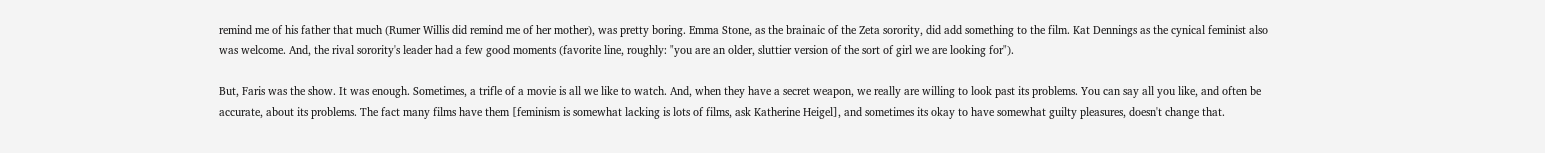remind me of his father that much (Rumer Willis did remind me of her mother), was pretty boring. Emma Stone, as the brainaic of the Zeta sorority, did add something to the film. Kat Dennings as the cynical feminist also was welcome. And, the rival sorority's leader had a few good moments (favorite line, roughly: "you are an older, sluttier version of the sort of girl we are looking for").

But, Faris was the show. It was enough. Sometimes, a trifle of a movie is all we like to watch. And, when they have a secret weapon, we really are willing to look past its problems. You can say all you like, and often be accurate, about its problems. The fact many films have them [feminism is somewhat lacking is lots of films, ask Katherine Heigel], and sometimes its okay to have somewhat guilty pleasures, doesn't change that.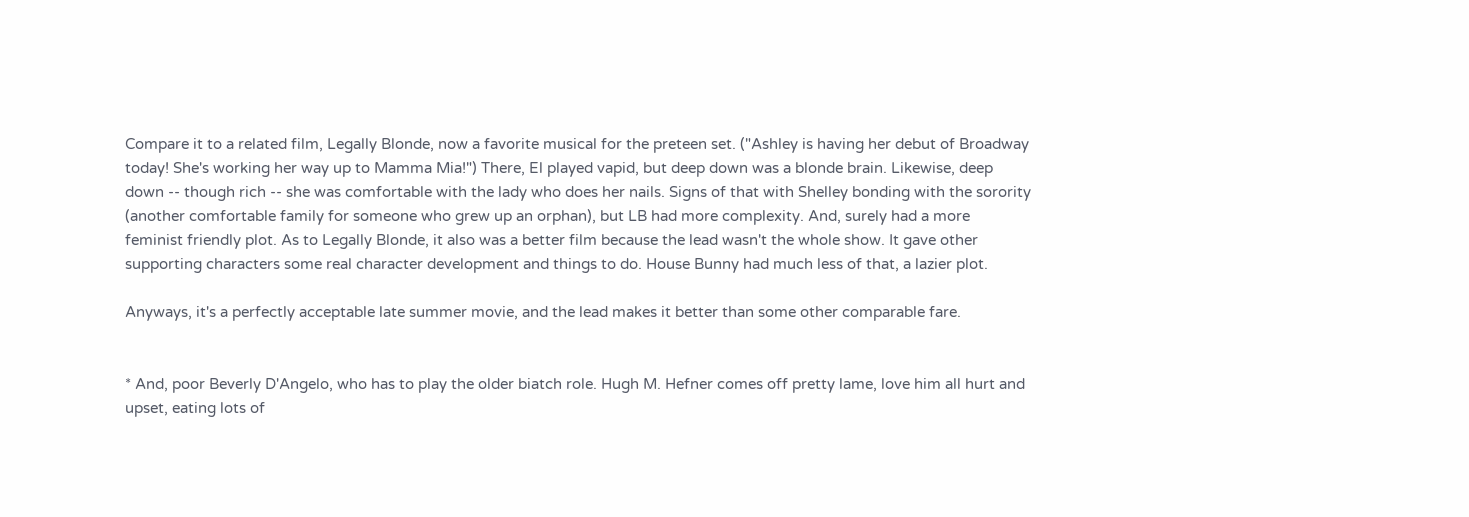Compare it to a related film, Legally Blonde, now a favorite musical for the preteen set. ("Ashley is having her debut of Broadway today! She's working her way up to Mamma Mia!") There, El played vapid, but deep down was a blonde brain. Likewise, deep down -- though rich -- she was comfortable with the lady who does her nails. Signs of that with Shelley bonding with the sorority (another comfortable family for someone who grew up an orphan), but LB had more complexity. And, surely had a more feminist friendly plot. As to Legally Blonde, it also was a better film because the lead wasn't the whole show. It gave other supporting characters some real character development and things to do. House Bunny had much less of that, a lazier plot.

Anyways, it's a perfectly acceptable late summer movie, and the lead makes it better than some other comparable fare.


* And, poor Beverly D'Angelo, who has to play the older biatch role. Hugh M. Hefner comes off pretty lame, love him all hurt and upset, eating lots of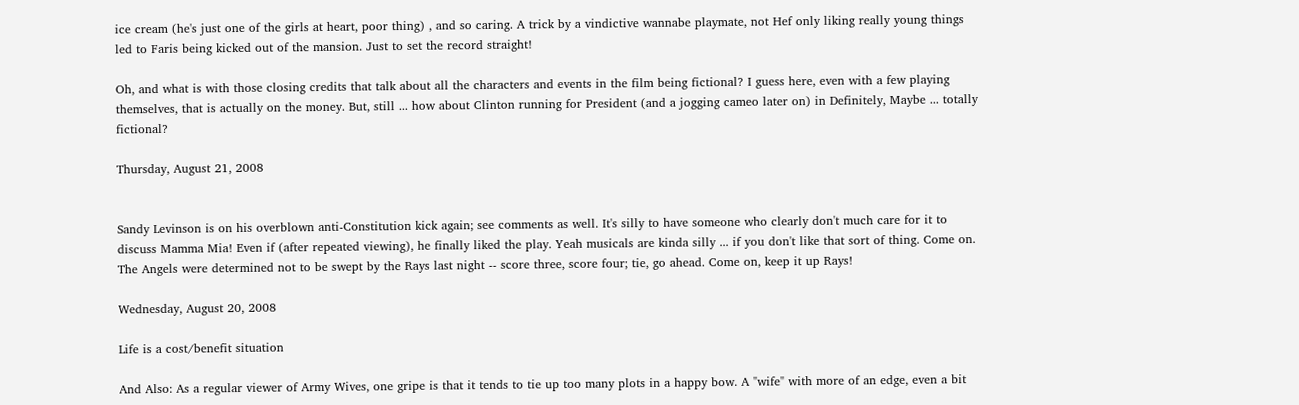ice cream (he's just one of the girls at heart, poor thing) , and so caring. A trick by a vindictive wannabe playmate, not Hef only liking really young things led to Faris being kicked out of the mansion. Just to set the record straight!

Oh, and what is with those closing credits that talk about all the characters and events in the film being fictional? I guess here, even with a few playing themselves, that is actually on the money. But, still ... how about Clinton running for President (and a jogging cameo later on) in Definitely, Maybe ... totally fictional?

Thursday, August 21, 2008


Sandy Levinson is on his overblown anti-Constitution kick again; see comments as well. It's silly to have someone who clearly don't much care for it to discuss Mamma Mia! Even if (after repeated viewing), he finally liked the play. Yeah musicals are kinda silly ... if you don't like that sort of thing. Come on. The Angels were determined not to be swept by the Rays last night -- score three, score four; tie, go ahead. Come on, keep it up Rays!

Wednesday, August 20, 2008

Life is a cost/benefit situation

And Also: As a regular viewer of Army Wives, one gripe is that it tends to tie up too many plots in a happy bow. A "wife" with more of an edge, even a bit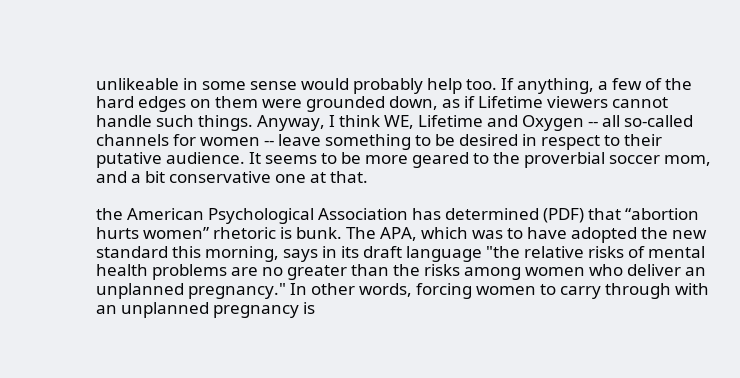unlikeable in some sense would probably help too. If anything, a few of the hard edges on them were grounded down, as if Lifetime viewers cannot handle such things. Anyway, I think WE, Lifetime and Oxygen -- all so-called channels for women -- leave something to be desired in respect to their putative audience. It seems to be more geared to the proverbial soccer mom, and a bit conservative one at that.

the American Psychological Association has determined (PDF) that “abortion hurts women” rhetoric is bunk. The APA, which was to have adopted the new standard this morning, says in its draft language "the relative risks of mental health problems are no greater than the risks among women who deliver an unplanned pregnancy." In other words, forcing women to carry through with an unplanned pregnancy is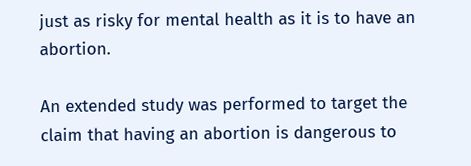just as risky for mental health as it is to have an abortion.

An extended study was performed to target the claim that having an abortion is dangerous to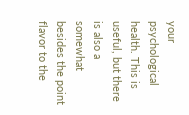your psychological health. This is useful, but there is also a somewhat besides the point flavor to the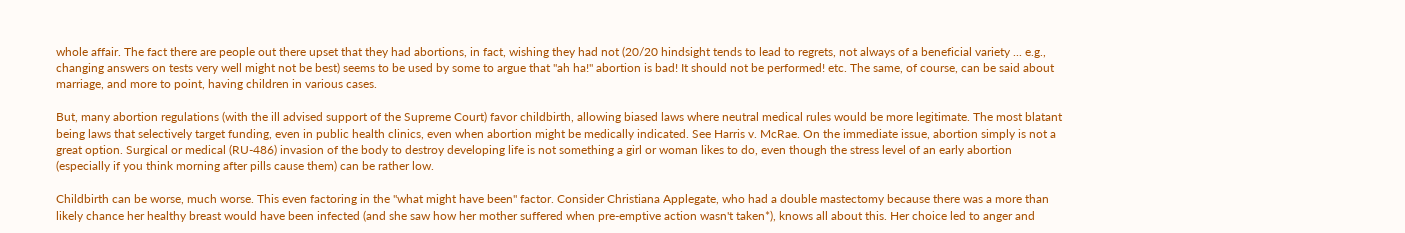whole affair. The fact there are people out there upset that they had abortions, in fact, wishing they had not (20/20 hindsight tends to lead to regrets, not always of a beneficial variety ... e.g., changing answers on tests very well might not be best) seems to be used by some to argue that "ah ha!" abortion is bad! It should not be performed! etc. The same, of course, can be said about marriage, and more to point, having children in various cases.

But, many abortion regulations (with the ill advised support of the Supreme Court) favor childbirth, allowing biased laws where neutral medical rules would be more legitimate. The most blatant being laws that selectively target funding, even in public health clinics, even when abortion might be medically indicated. See Harris v. McRae. On the immediate issue, abortion simply is not a great option. Surgical or medical (RU-486) invasion of the body to destroy developing life is not something a girl or woman likes to do, even though the stress level of an early abortion (especially if you think morning after pills cause them) can be rather low.

Childbirth can be worse, much worse. This even factoring in the "what might have been" factor. Consider Christiana Applegate, who had a double mastectomy because there was a more than likely chance her healthy breast would have been infected (and she saw how her mother suffered when pre-emptive action wasn't taken*), knows all about this. Her choice led to anger and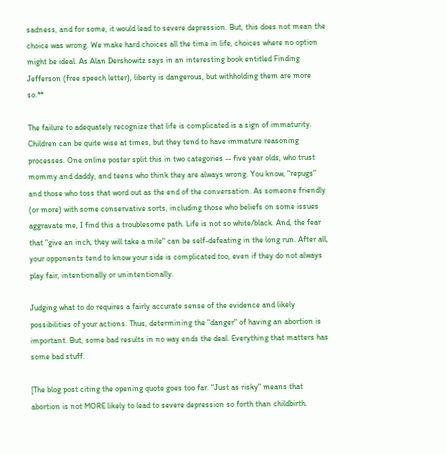sadness, and for some, it would lead to severe depression. But, this does not mean the choice was wrong. We make hard choices all the time in life, choices where no option might be ideal. As Alan Dershowitz says in an interesting book entitled Finding Jefferson (free speech letter), liberty is dangerous, but withholding them are more so.**

The failure to adequately recognize that life is complicated is a sign of immaturity. Children can be quite wise at times, but they tend to have immature reasoning processes. One online poster split this in two categories -- five year olds, who trust mommy and daddy, and teens who think they are always wrong. You know, "repugs" and those who toss that word out as the end of the conversation. As someone friendly (or more) with some conservative sorts, including those who beliefs on some issues aggravate me, I find this a troublesome path. Life is not so white/black. And, the fear that "give an inch, they will take a mile" can be self-defeating in the long run. After all, your opponents tend to know your side is complicated too, even if they do not always play fair, intentionally or unintentionally.

Judging what to do requires a fairly accurate sense of the evidence and likely possibilities of your actions. Thus, determining the "danger" of having an abortion is important. But, some bad results in no way ends the deal. Everything that matters has some bad stuff.

[The blog post citing the opening quote goes too far. "Just as risky" means that abortion is not MORE likely to lead to severe depression so forth than childbirth.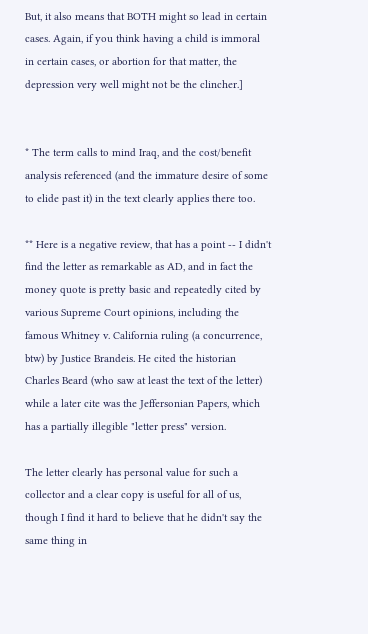But, it also means that BOTH might so lead in certain cases. Again, if you think having a child is immoral in certain cases, or abortion for that matter, the depression very well might not be the clincher.]


* The term calls to mind Iraq, and the cost/benefit analysis referenced (and the immature desire of some to elide past it) in the text clearly applies there too.

** Here is a negative review, that has a point -- I didn't find the letter as remarkable as AD, and in fact the money quote is pretty basic and repeatedly cited by various Supreme Court opinions, including the famous Whitney v. California ruling (a concurrence, btw) by Justice Brandeis. He cited the historian Charles Beard (who saw at least the text of the letter) while a later cite was the Jeffersonian Papers, which has a partially illegible "letter press" version.

The letter clearly has personal value for such a collector and a clear copy is useful for all of us, though I find it hard to believe that he didn't say the same thing in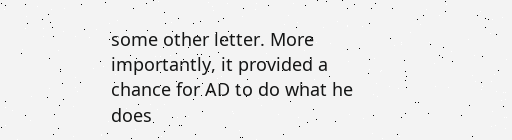some other letter. More importantly, it provided a chance for AD to do what he does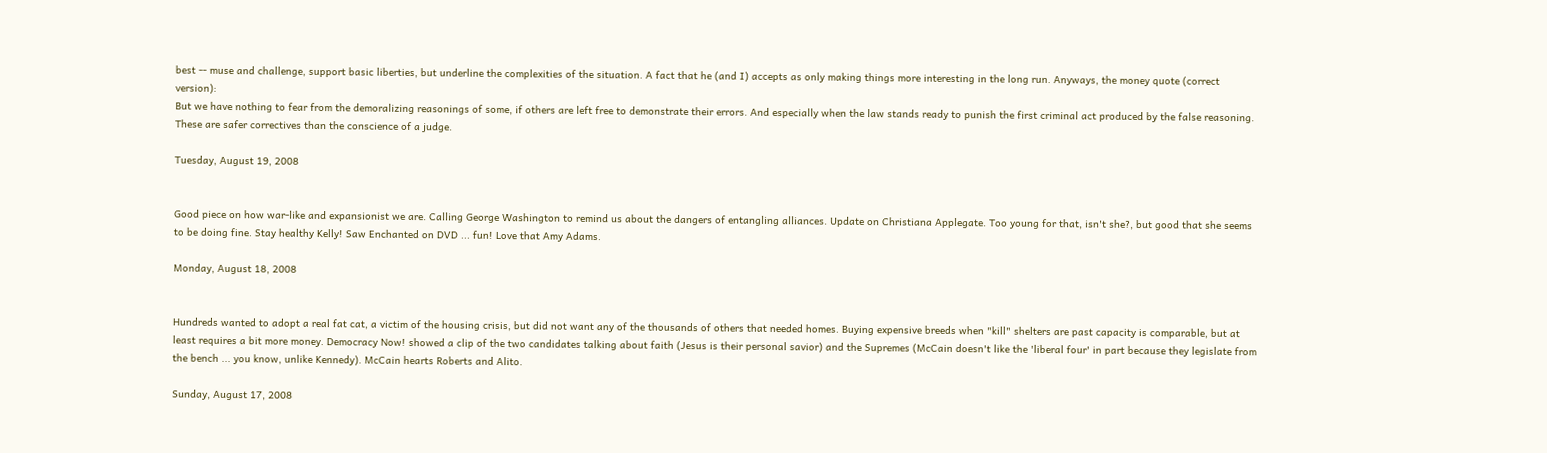best -- muse and challenge, support basic liberties, but underline the complexities of the situation. A fact that he (and I) accepts as only making things more interesting in the long run. Anyways, the money quote (correct version):
But we have nothing to fear from the demoralizing reasonings of some, if others are left free to demonstrate their errors. And especially when the law stands ready to punish the first criminal act produced by the false reasoning. These are safer correctives than the conscience of a judge.

Tuesday, August 19, 2008


Good piece on how war-like and expansionist we are. Calling George Washington to remind us about the dangers of entangling alliances. Update on Christiana Applegate. Too young for that, isn't she?, but good that she seems to be doing fine. Stay healthy Kelly! Saw Enchanted on DVD ... fun! Love that Amy Adams.

Monday, August 18, 2008


Hundreds wanted to adopt a real fat cat, a victim of the housing crisis, but did not want any of the thousands of others that needed homes. Buying expensive breeds when "kill" shelters are past capacity is comparable, but at least requires a bit more money. Democracy Now! showed a clip of the two candidates talking about faith (Jesus is their personal savior) and the Supremes (McCain doesn't like the 'liberal four' in part because they legislate from the bench ... you know, unlike Kennedy). McCain hearts Roberts and Alito.

Sunday, August 17, 2008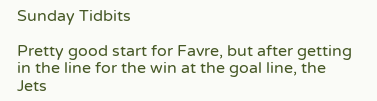Sunday Tidbits

Pretty good start for Favre, but after getting in the line for the win at the goal line, the Jets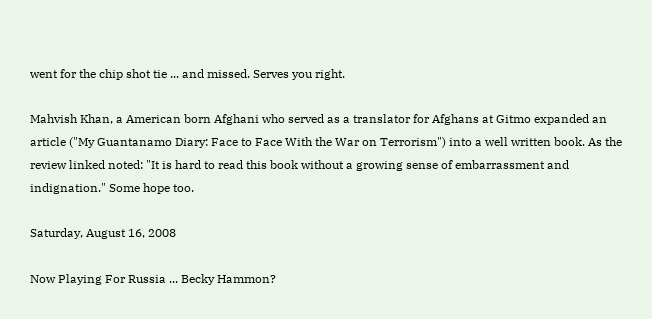went for the chip shot tie ... and missed. Serves you right.

Mahvish Khan, a American born Afghani who served as a translator for Afghans at Gitmo expanded an article ("My Guantanamo Diary: Face to Face With the War on Terrorism") into a well written book. As the review linked noted: "It is hard to read this book without a growing sense of embarrassment and indignation." Some hope too.

Saturday, August 16, 2008

Now Playing For Russia ... Becky Hammon?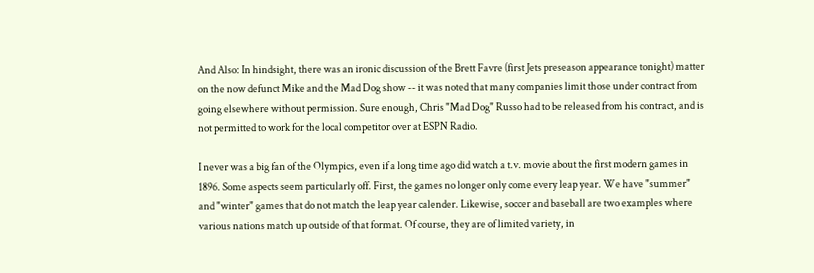And Also: In hindsight, there was an ironic discussion of the Brett Favre (first Jets preseason appearance tonight) matter on the now defunct Mike and the Mad Dog show -- it was noted that many companies limit those under contract from going elsewhere without permission. Sure enough, Chris "Mad Dog" Russo had to be released from his contract, and is not permitted to work for the local competitor over at ESPN Radio.

I never was a big fan of the Olympics, even if a long time ago did watch a t.v. movie about the first modern games in 1896. Some aspects seem particularly off. First, the games no longer only come every leap year. We have "summer" and "winter" games that do not match the leap year calender. Likewise, soccer and baseball are two examples where various nations match up outside of that format. Of course, they are of limited variety, in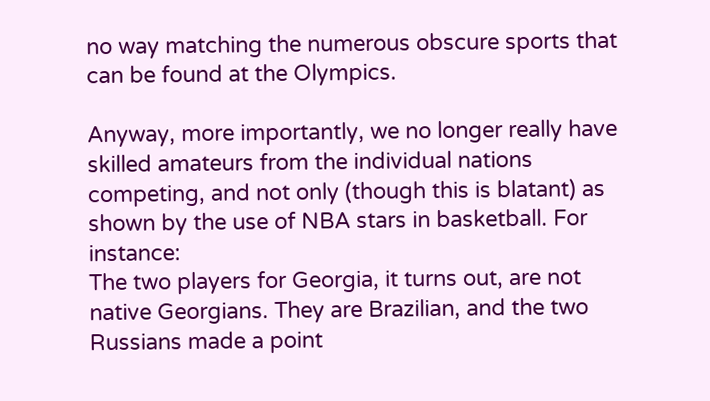no way matching the numerous obscure sports that can be found at the Olympics.

Anyway, more importantly, we no longer really have skilled amateurs from the individual nations competing, and not only (though this is blatant) as shown by the use of NBA stars in basketball. For instance:
The two players for Georgia, it turns out, are not native Georgians. They are Brazilian, and the two Russians made a point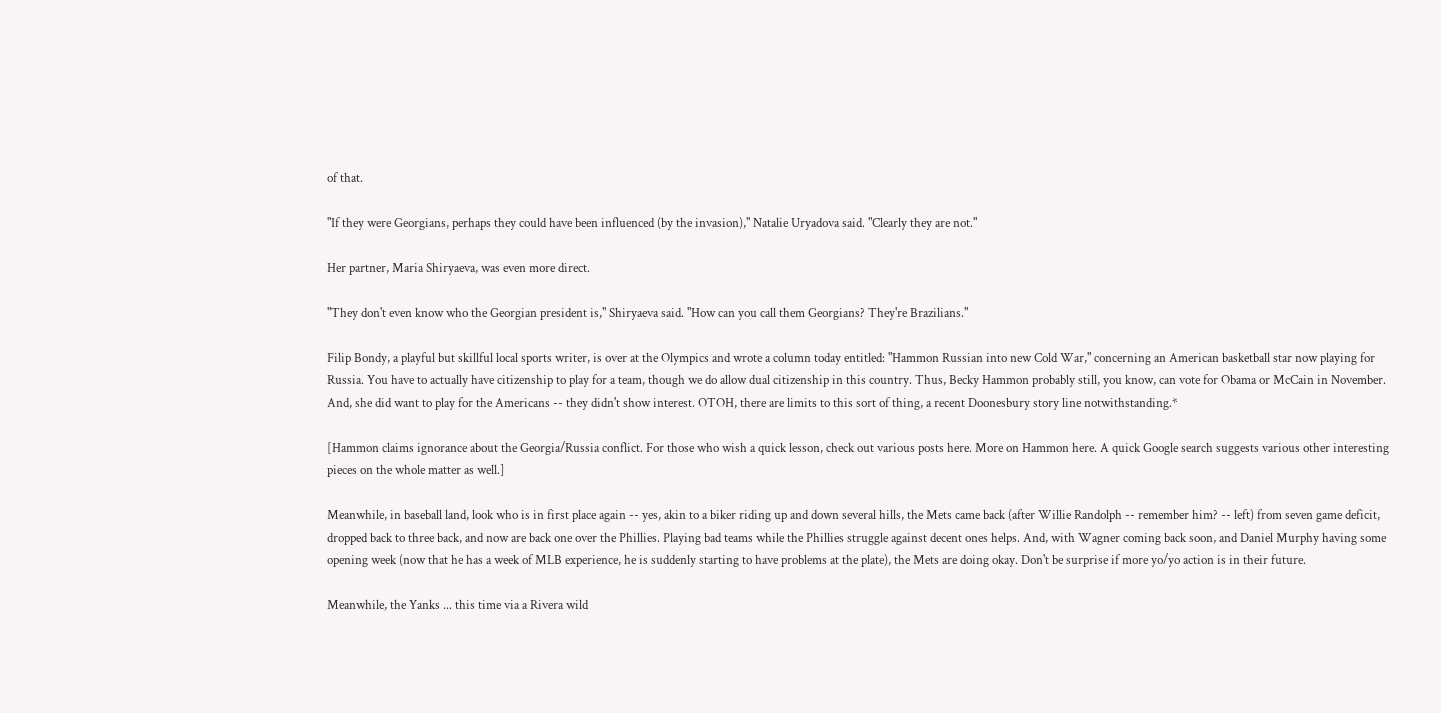of that.

"If they were Georgians, perhaps they could have been influenced (by the invasion)," Natalie Uryadova said. "Clearly they are not."

Her partner, Maria Shiryaeva, was even more direct.

"They don't even know who the Georgian president is," Shiryaeva said. "How can you call them Georgians? They're Brazilians."

Filip Bondy, a playful but skillful local sports writer, is over at the Olympics and wrote a column today entitled: "Hammon Russian into new Cold War," concerning an American basketball star now playing for Russia. You have to actually have citizenship to play for a team, though we do allow dual citizenship in this country. Thus, Becky Hammon probably still, you know, can vote for Obama or McCain in November. And, she did want to play for the Americans -- they didn't show interest. OTOH, there are limits to this sort of thing, a recent Doonesbury story line notwithstanding.*

[Hammon claims ignorance about the Georgia/Russia conflict. For those who wish a quick lesson, check out various posts here. More on Hammon here. A quick Google search suggests various other interesting pieces on the whole matter as well.]

Meanwhile, in baseball land, look who is in first place again -- yes, akin to a biker riding up and down several hills, the Mets came back (after Willie Randolph -- remember him? -- left) from seven game deficit, dropped back to three back, and now are back one over the Phillies. Playing bad teams while the Phillies struggle against decent ones helps. And, with Wagner coming back soon, and Daniel Murphy having some opening week (now that he has a week of MLB experience, he is suddenly starting to have problems at the plate), the Mets are doing okay. Don't be surprise if more yo/yo action is in their future.

Meanwhile, the Yanks ... this time via a Rivera wild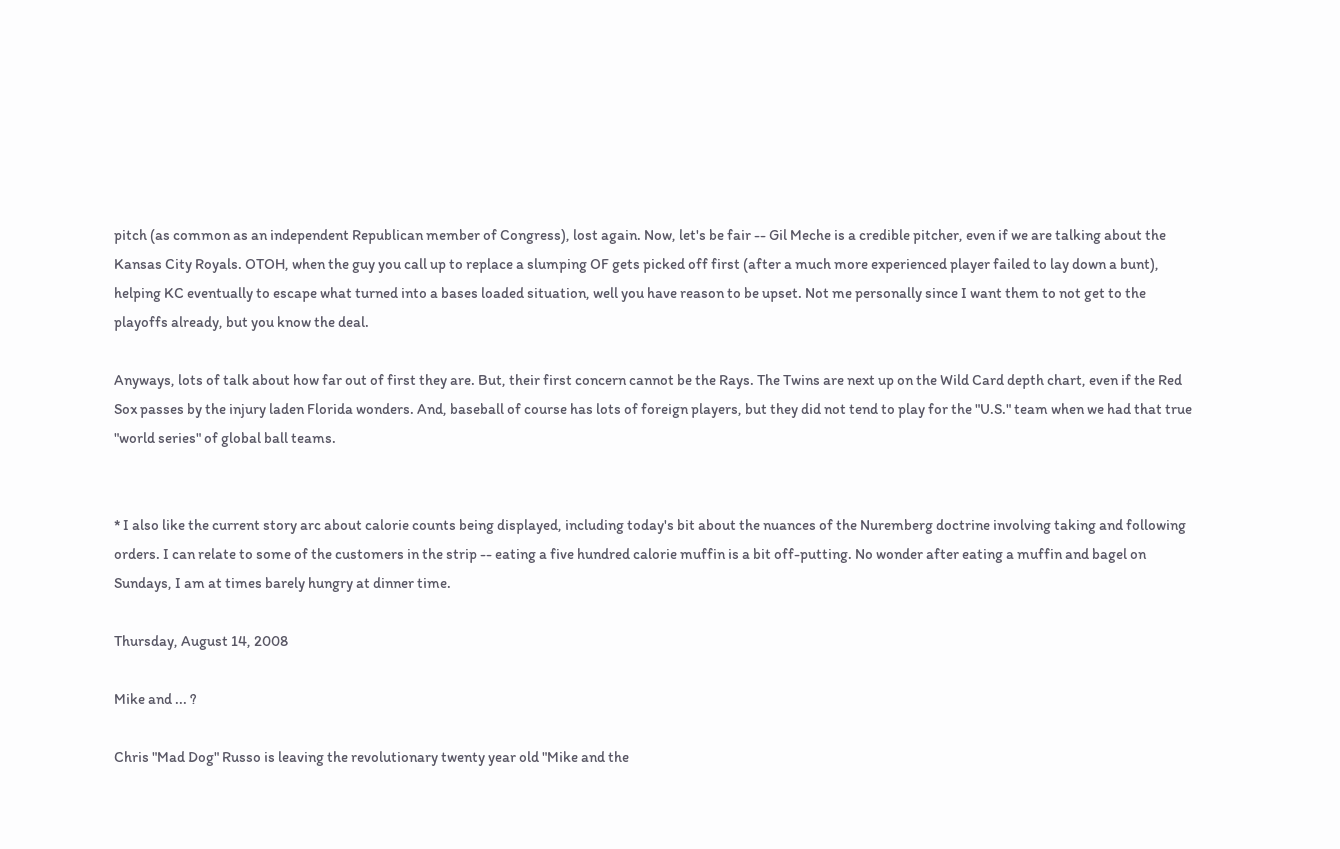pitch (as common as an independent Republican member of Congress), lost again. Now, let's be fair -- Gil Meche is a credible pitcher, even if we are talking about the Kansas City Royals. OTOH, when the guy you call up to replace a slumping OF gets picked off first (after a much more experienced player failed to lay down a bunt), helping KC eventually to escape what turned into a bases loaded situation, well you have reason to be upset. Not me personally since I want them to not get to the playoffs already, but you know the deal.

Anyways, lots of talk about how far out of first they are. But, their first concern cannot be the Rays. The Twins are next up on the Wild Card depth chart, even if the Red Sox passes by the injury laden Florida wonders. And, baseball of course has lots of foreign players, but they did not tend to play for the "U.S." team when we had that true "world series" of global ball teams.


* I also like the current story arc about calorie counts being displayed, including today's bit about the nuances of the Nuremberg doctrine involving taking and following orders. I can relate to some of the customers in the strip -- eating a five hundred calorie muffin is a bit off-putting. No wonder after eating a muffin and bagel on Sundays, I am at times barely hungry at dinner time.

Thursday, August 14, 2008

Mike and ... ?

Chris "Mad Dog" Russo is leaving the revolutionary twenty year old "Mike and the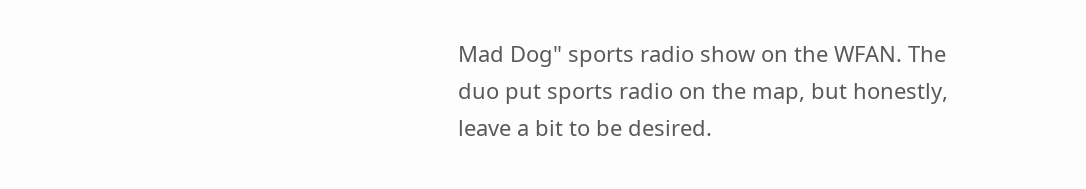Mad Dog" sports radio show on the WFAN. The duo put sports radio on the map, but honestly, leave a bit to be desired.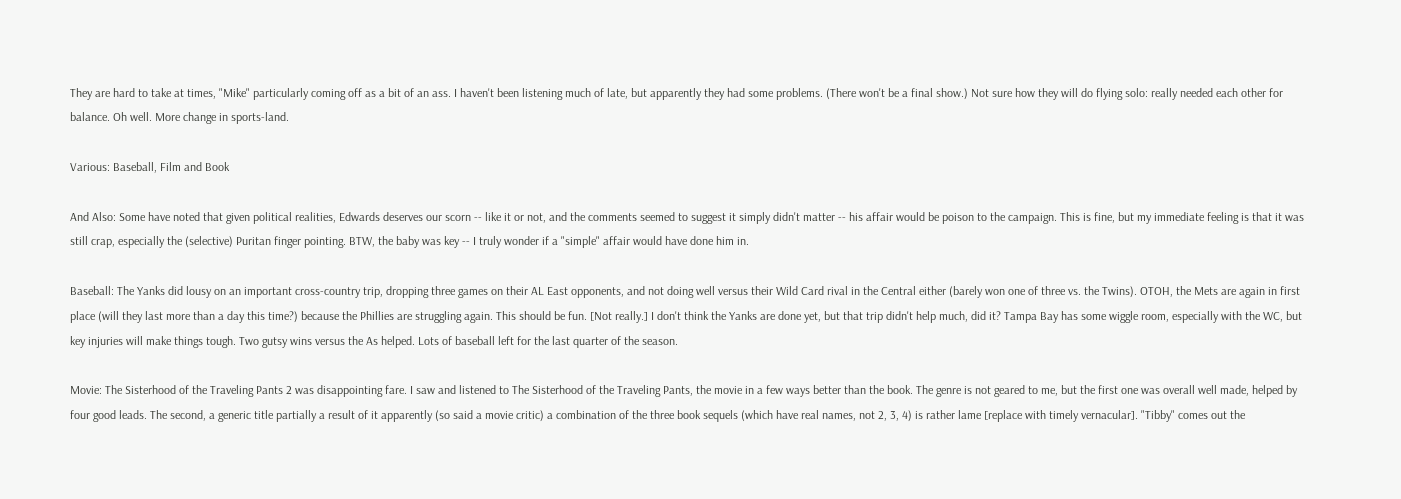They are hard to take at times, "Mike" particularly coming off as a bit of an ass. I haven't been listening much of late, but apparently they had some problems. (There won't be a final show.) Not sure how they will do flying solo: really needed each other for balance. Oh well. More change in sports-land.

Various: Baseball, Film and Book

And Also: Some have noted that given political realities, Edwards deserves our scorn -- like it or not, and the comments seemed to suggest it simply didn't matter -- his affair would be poison to the campaign. This is fine, but my immediate feeling is that it was still crap, especially the (selective) Puritan finger pointing. BTW, the baby was key -- I truly wonder if a "simple" affair would have done him in.

Baseball: The Yanks did lousy on an important cross-country trip, dropping three games on their AL East opponents, and not doing well versus their Wild Card rival in the Central either (barely won one of three vs. the Twins). OTOH, the Mets are again in first place (will they last more than a day this time?) because the Phillies are struggling again. This should be fun. [Not really.] I don't think the Yanks are done yet, but that trip didn't help much, did it? Tampa Bay has some wiggle room, especially with the WC, but key injuries will make things tough. Two gutsy wins versus the As helped. Lots of baseball left for the last quarter of the season.

Movie: The Sisterhood of the Traveling Pants 2 was disappointing fare. I saw and listened to The Sisterhood of the Traveling Pants, the movie in a few ways better than the book. The genre is not geared to me, but the first one was overall well made, helped by four good leads. The second, a generic title partially a result of it apparently (so said a movie critic) a combination of the three book sequels (which have real names, not 2, 3, 4) is rather lame [replace with timely vernacular]. "Tibby" comes out the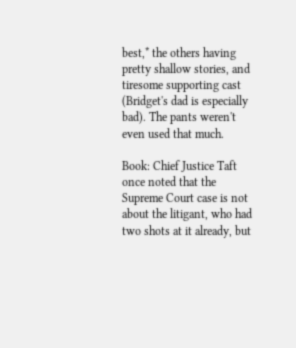best,* the others having pretty shallow stories, and tiresome supporting cast (Bridget's dad is especially bad). The pants weren't even used that much.

Book: Chief Justice Taft once noted that the Supreme Court case is not about the litigant, who had two shots at it already, but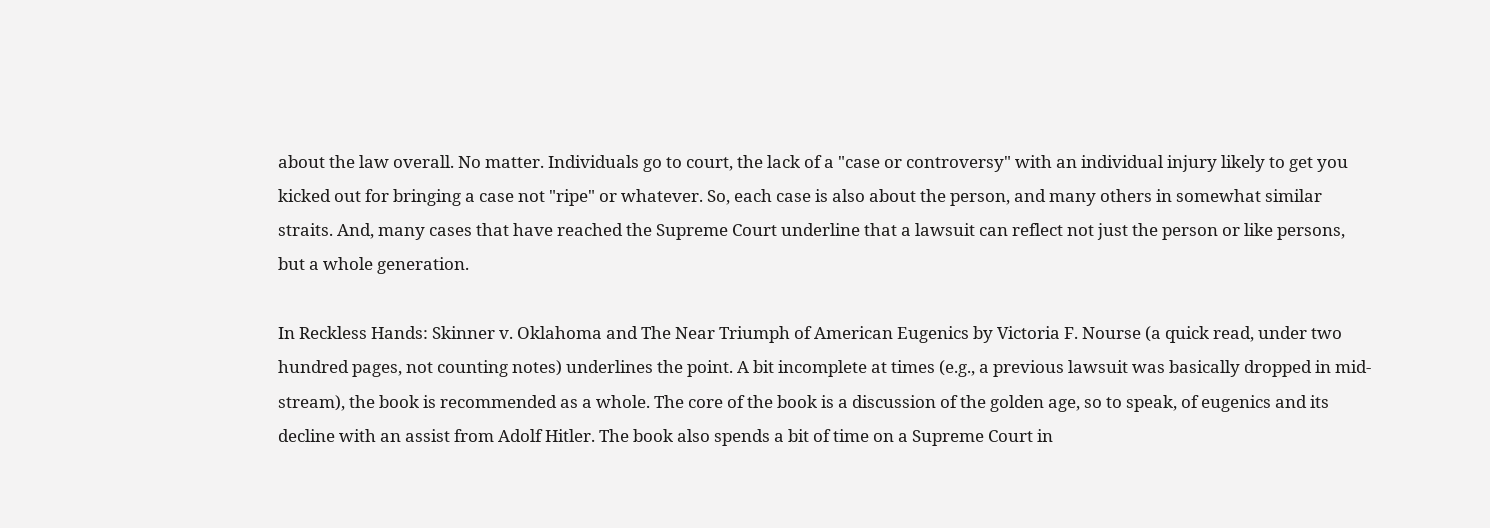about the law overall. No matter. Individuals go to court, the lack of a "case or controversy" with an individual injury likely to get you kicked out for bringing a case not "ripe" or whatever. So, each case is also about the person, and many others in somewhat similar straits. And, many cases that have reached the Supreme Court underline that a lawsuit can reflect not just the person or like persons, but a whole generation.

In Reckless Hands: Skinner v. Oklahoma and The Near Triumph of American Eugenics by Victoria F. Nourse (a quick read, under two hundred pages, not counting notes) underlines the point. A bit incomplete at times (e.g., a previous lawsuit was basically dropped in mid-stream), the book is recommended as a whole. The core of the book is a discussion of the golden age, so to speak, of eugenics and its decline with an assist from Adolf Hitler. The book also spends a bit of time on a Supreme Court in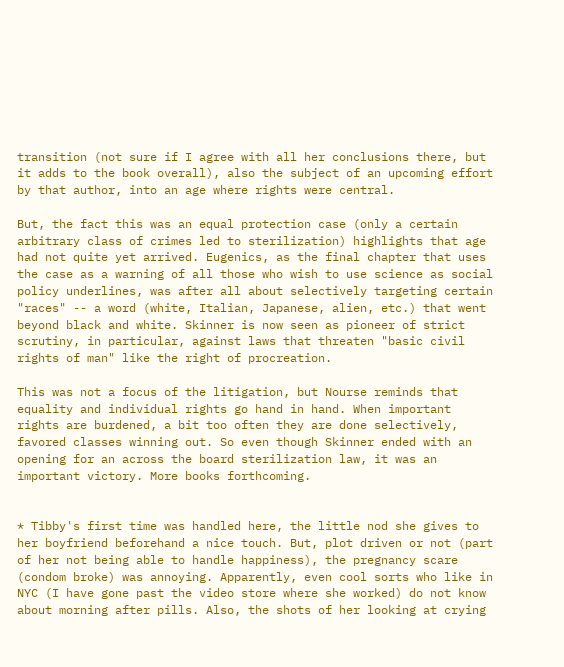transition (not sure if I agree with all her conclusions there, but it adds to the book overall), also the subject of an upcoming effort by that author, into an age where rights were central.

But, the fact this was an equal protection case (only a certain arbitrary class of crimes led to sterilization) highlights that age had not quite yet arrived. Eugenics, as the final chapter that uses the case as a warning of all those who wish to use science as social policy underlines, was after all about selectively targeting certain "races" -- a word (white, Italian, Japanese, alien, etc.) that went beyond black and white. Skinner is now seen as pioneer of strict scrutiny, in particular, against laws that threaten "basic civil rights of man" like the right of procreation.

This was not a focus of the litigation, but Nourse reminds that equality and individual rights go hand in hand. When important rights are burdened, a bit too often they are done selectively, favored classes winning out. So even though Skinner ended with an opening for an across the board sterilization law, it was an important victory. More books forthcoming.


* Tibby's first time was handled here, the little nod she gives to her boyfriend beforehand a nice touch. But, plot driven or not (part of her not being able to handle happiness), the pregnancy scare (condom broke) was annoying. Apparently, even cool sorts who like in NYC (I have gone past the video store where she worked) do not know about morning after pills. Also, the shots of her looking at crying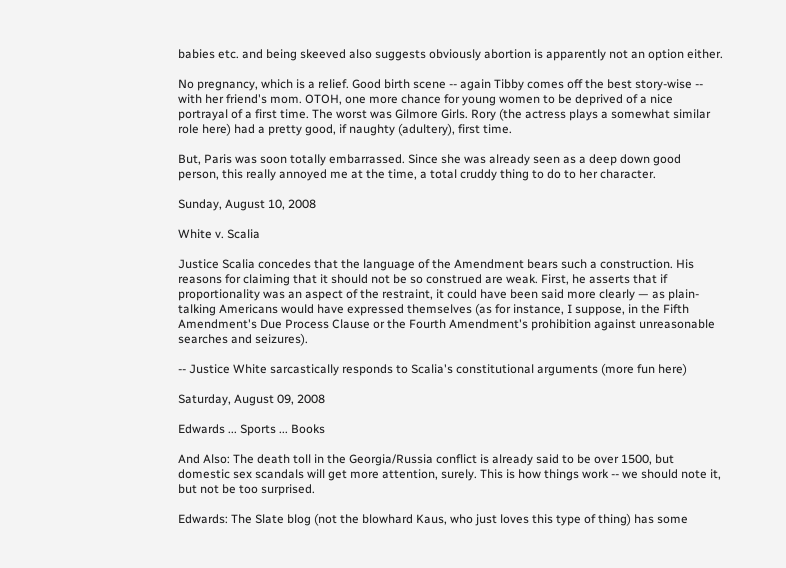babies etc. and being skeeved also suggests obviously abortion is apparently not an option either.

No pregnancy, which is a relief. Good birth scene -- again Tibby comes off the best story-wise -- with her friend's mom. OTOH, one more chance for young women to be deprived of a nice portrayal of a first time. The worst was Gilmore Girls. Rory (the actress plays a somewhat similar role here) had a pretty good, if naughty (adultery), first time.

But, Paris was soon totally embarrassed. Since she was already seen as a deep down good person, this really annoyed me at the time, a total cruddy thing to do to her character.

Sunday, August 10, 2008

White v. Scalia

Justice Scalia concedes that the language of the Amendment bears such a construction. His reasons for claiming that it should not be so construed are weak. First, he asserts that if proportionality was an aspect of the restraint, it could have been said more clearly — as plain-talking Americans would have expressed themselves (as for instance, I suppose, in the Fifth Amendment's Due Process Clause or the Fourth Amendment's prohibition against unreasonable searches and seizures).

-- Justice White sarcastically responds to Scalia's constitutional arguments (more fun here)

Saturday, August 09, 2008

Edwards ... Sports ... Books

And Also: The death toll in the Georgia/Russia conflict is already said to be over 1500, but domestic sex scandals will get more attention, surely. This is how things work -- we should note it, but not be too surprised.

Edwards: The Slate blog (not the blowhard Kaus, who just loves this type of thing) has some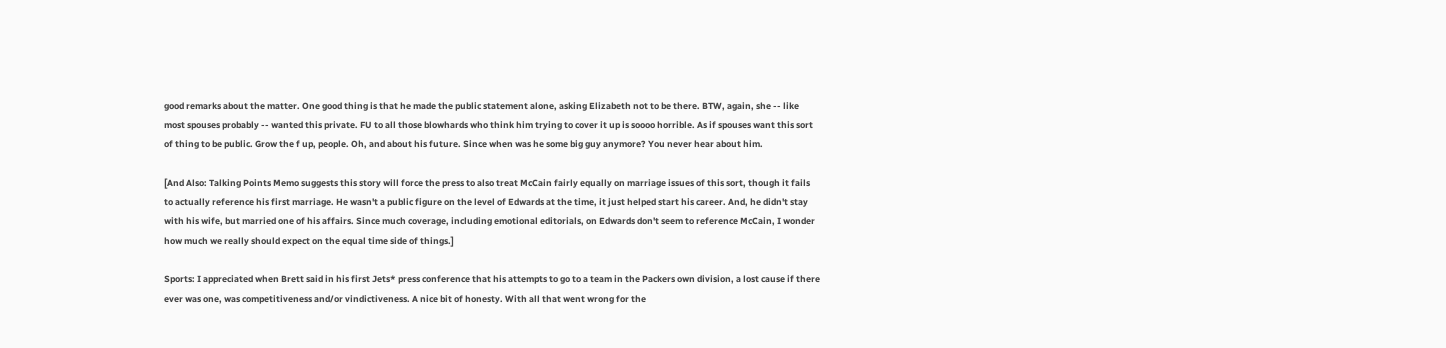good remarks about the matter. One good thing is that he made the public statement alone, asking Elizabeth not to be there. BTW, again, she -- like most spouses probably -- wanted this private. FU to all those blowhards who think him trying to cover it up is soooo horrible. As if spouses want this sort of thing to be public. Grow the f up, people. Oh, and about his future. Since when was he some big guy anymore? You never hear about him.

[And Also: Talking Points Memo suggests this story will force the press to also treat McCain fairly equally on marriage issues of this sort, though it fails to actually reference his first marriage. He wasn't a public figure on the level of Edwards at the time, it just helped start his career. And, he didn't stay with his wife, but married one of his affairs. Since much coverage, including emotional editorials, on Edwards don't seem to reference McCain, I wonder how much we really should expect on the equal time side of things.]

Sports: I appreciated when Brett said in his first Jets* press conference that his attempts to go to a team in the Packers own division, a lost cause if there ever was one, was competitiveness and/or vindictiveness. A nice bit of honesty. With all that went wrong for the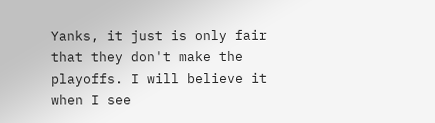Yanks, it just is only fair that they don't make the playoffs. I will believe it when I see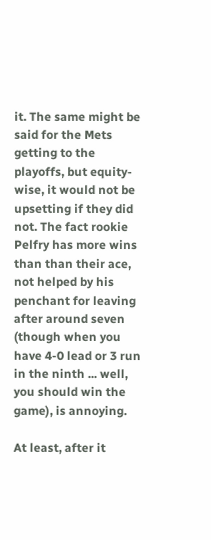it. The same might be said for the Mets getting to the playoffs, but equity-wise, it would not be upsetting if they did not. The fact rookie Pelfry has more wins than than their ace, not helped by his penchant for leaving after around seven (though when you have 4-0 lead or 3 run in the ninth ... well, you should win the game), is annoying.

At least, after it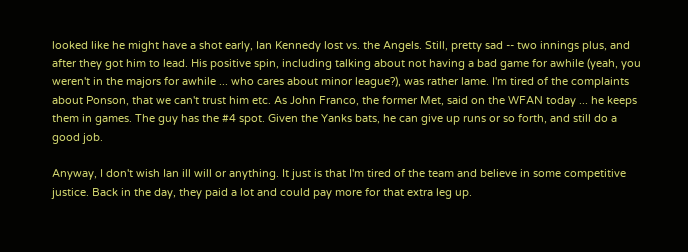looked like he might have a shot early, Ian Kennedy lost vs. the Angels. Still, pretty sad -- two innings plus, and after they got him to lead. His positive spin, including talking about not having a bad game for awhile (yeah, you weren't in the majors for awhile ... who cares about minor league?), was rather lame. I'm tired of the complaints about Ponson, that we can't trust him etc. As John Franco, the former Met, said on the WFAN today ... he keeps them in games. The guy has the #4 spot. Given the Yanks bats, he can give up runs or so forth, and still do a good job.

Anyway, I don't wish Ian ill will or anything. It just is that I'm tired of the team and believe in some competitive justice. Back in the day, they paid a lot and could pay more for that extra leg up.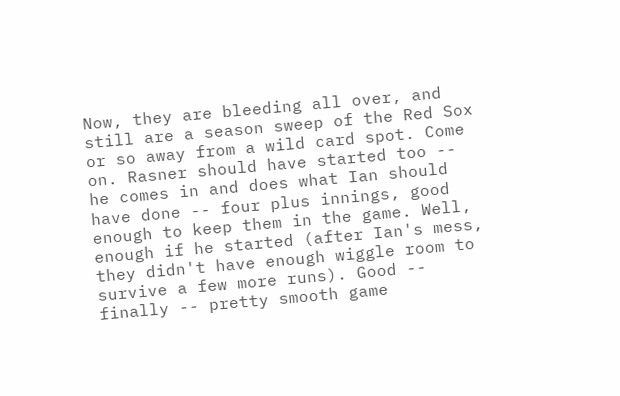Now, they are bleeding all over, and still are a season sweep of the Red Sox or so away from a wild card spot. Come on. Rasner should have started too -- he comes in and does what Ian should have done -- four plus innings, good enough to keep them in the game. Well, enough if he started (after Ian's mess, they didn't have enough wiggle room to survive a few more runs). Good -- finally -- pretty smooth game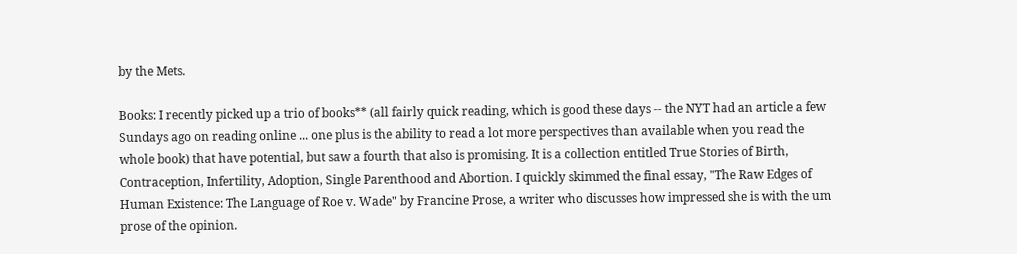by the Mets.

Books: I recently picked up a trio of books** (all fairly quick reading, which is good these days -- the NYT had an article a few Sundays ago on reading online ... one plus is the ability to read a lot more perspectives than available when you read the whole book) that have potential, but saw a fourth that also is promising. It is a collection entitled True Stories of Birth, Contraception, Infertility, Adoption, Single Parenthood and Abortion. I quickly skimmed the final essay, "The Raw Edges of Human Existence: The Language of Roe v. Wade" by Francine Prose, a writer who discusses how impressed she is with the um prose of the opinion.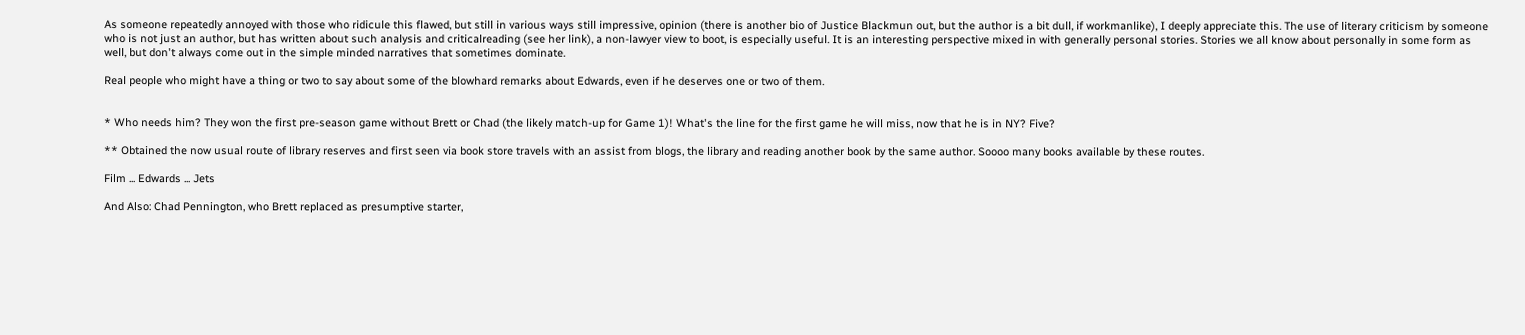As someone repeatedly annoyed with those who ridicule this flawed, but still in various ways still impressive, opinion (there is another bio of Justice Blackmun out, but the author is a bit dull, if workmanlike), I deeply appreciate this. The use of literary criticism by someone who is not just an author, but has written about such analysis and criticalreading (see her link), a non-lawyer view to boot, is especially useful. It is an interesting perspective mixed in with generally personal stories. Stories we all know about personally in some form as well, but don't always come out in the simple minded narratives that sometimes dominate.

Real people who might have a thing or two to say about some of the blowhard remarks about Edwards, even if he deserves one or two of them.


* Who needs him? They won the first pre-season game without Brett or Chad (the likely match-up for Game 1)! What's the line for the first game he will miss, now that he is in NY? Five?

** Obtained the now usual route of library reserves and first seen via book store travels with an assist from blogs, the library and reading another book by the same author. Soooo many books available by these routes.

Film ... Edwards ... Jets

And Also: Chad Pennington, who Brett replaced as presumptive starter,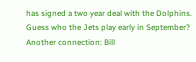has signed a two year deal with the Dolphins. Guess who the Jets play early in September? Another connection: Bill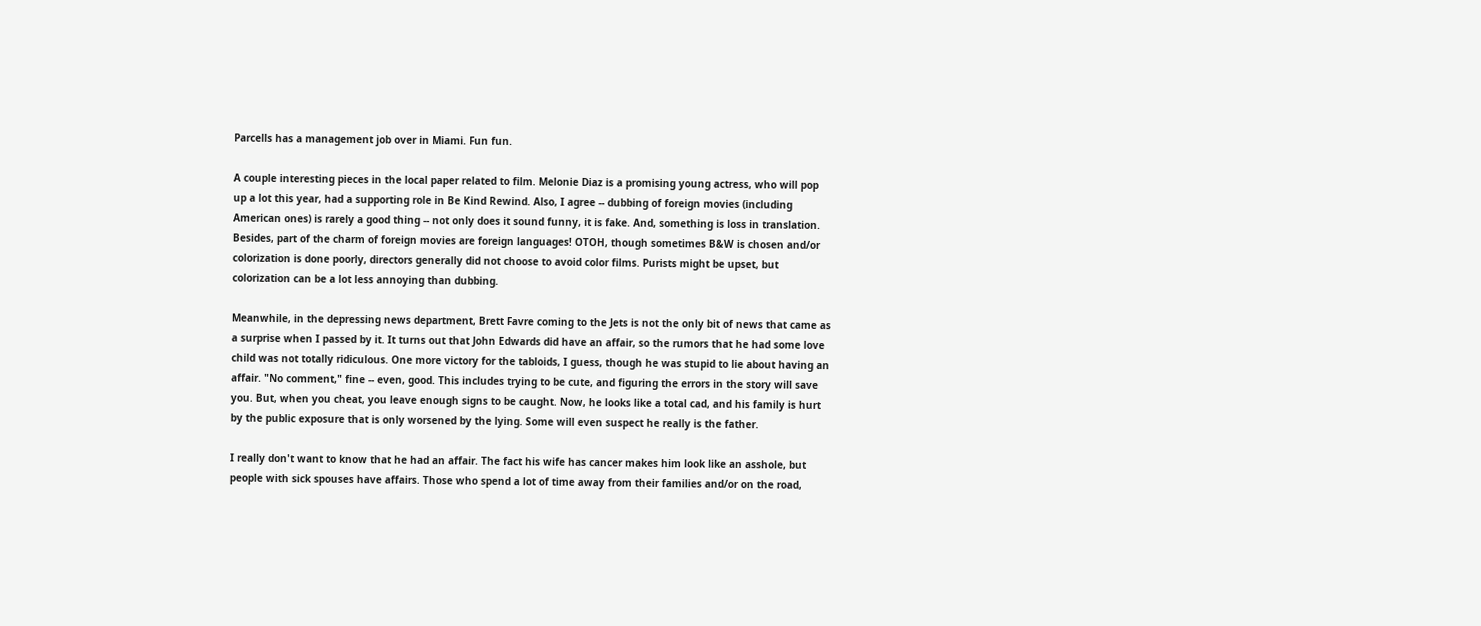Parcells has a management job over in Miami. Fun fun.

A couple interesting pieces in the local paper related to film. Melonie Diaz is a promising young actress, who will pop up a lot this year, had a supporting role in Be Kind Rewind. Also, I agree -- dubbing of foreign movies (including American ones) is rarely a good thing -- not only does it sound funny, it is fake. And, something is loss in translation. Besides, part of the charm of foreign movies are foreign languages! OTOH, though sometimes B&W is chosen and/or colorization is done poorly, directors generally did not choose to avoid color films. Purists might be upset, but colorization can be a lot less annoying than dubbing.

Meanwhile, in the depressing news department, Brett Favre coming to the Jets is not the only bit of news that came as a surprise when I passed by it. It turns out that John Edwards did have an affair, so the rumors that he had some love child was not totally ridiculous. One more victory for the tabloids, I guess, though he was stupid to lie about having an affair. "No comment," fine -- even, good. This includes trying to be cute, and figuring the errors in the story will save you. But, when you cheat, you leave enough signs to be caught. Now, he looks like a total cad, and his family is hurt by the public exposure that is only worsened by the lying. Some will even suspect he really is the father.

I really don't want to know that he had an affair. The fact his wife has cancer makes him look like an asshole, but people with sick spouses have affairs. Those who spend a lot of time away from their families and/or on the road,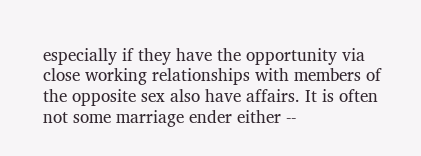especially if they have the opportunity via close working relationships with members of the opposite sex also have affairs. It is often not some marriage ender either --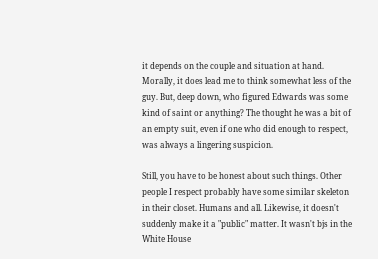it depends on the couple and situation at hand. Morally, it does lead me to think somewhat less of the guy. But, deep down, who figured Edwards was some kind of saint or anything? The thought he was a bit of an empty suit, even if one who did enough to respect, was always a lingering suspicion.

Still, you have to be honest about such things. Other people I respect probably have some similar skeleton in their closet. Humans and all. Likewise, it doesn't suddenly make it a "public" matter. It wasn't bjs in the White House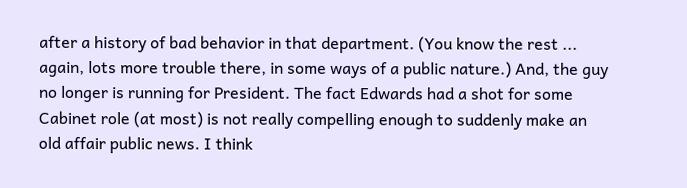after a history of bad behavior in that department. (You know the rest ... again, lots more trouble there, in some ways of a public nature.) And, the guy no longer is running for President. The fact Edwards had a shot for some Cabinet role (at most) is not really compelling enough to suddenly make an old affair public news. I think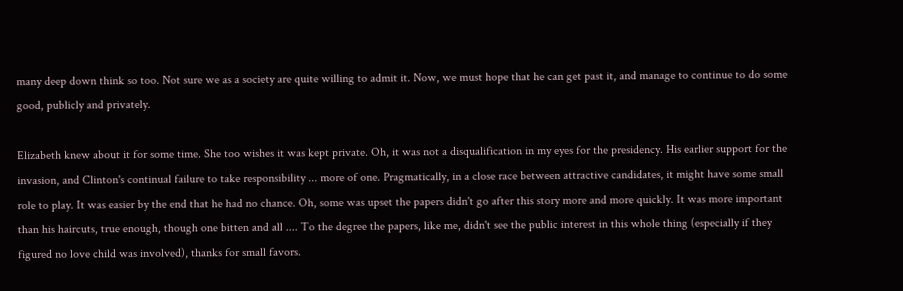many deep down think so too. Not sure we as a society are quite willing to admit it. Now, we must hope that he can get past it, and manage to continue to do some good, publicly and privately.

Elizabeth knew about it for some time. She too wishes it was kept private. Oh, it was not a disqualification in my eyes for the presidency. His earlier support for the invasion, and Clinton's continual failure to take responsibility ... more of one. Pragmatically, in a close race between attractive candidates, it might have some small role to play. It was easier by the end that he had no chance. Oh, some was upset the papers didn't go after this story more and more quickly. It was more important than his haircuts, true enough, though one bitten and all .... To the degree the papers, like me, didn't see the public interest in this whole thing (especially if they figured no love child was involved), thanks for small favors.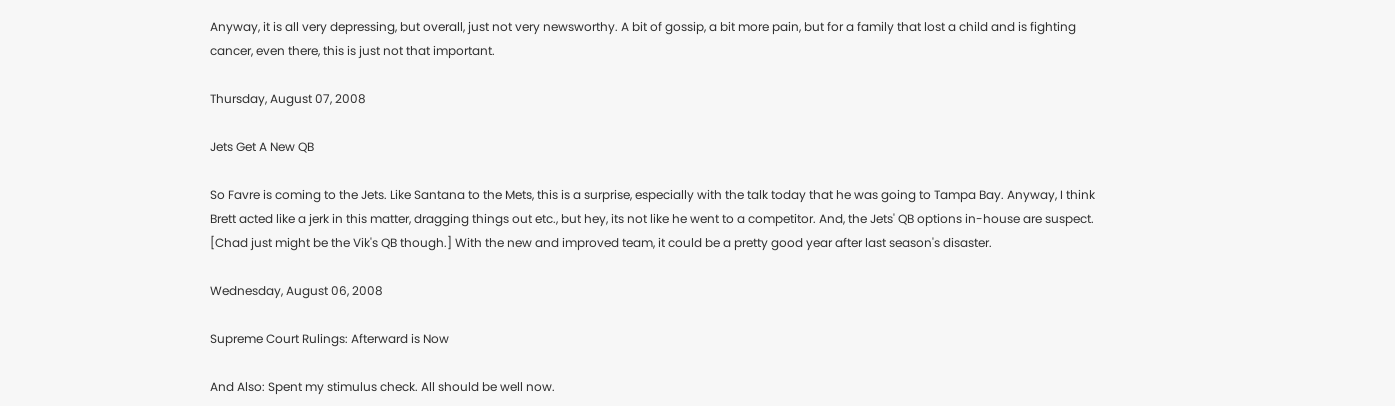Anyway, it is all very depressing, but overall, just not very newsworthy. A bit of gossip, a bit more pain, but for a family that lost a child and is fighting cancer, even there, this is just not that important.

Thursday, August 07, 2008

Jets Get A New QB

So Favre is coming to the Jets. Like Santana to the Mets, this is a surprise, especially with the talk today that he was going to Tampa Bay. Anyway, I think Brett acted like a jerk in this matter, dragging things out etc., but hey, its not like he went to a competitor. And, the Jets' QB options in-house are suspect. [Chad just might be the Vik's QB though.] With the new and improved team, it could be a pretty good year after last season's disaster.

Wednesday, August 06, 2008

Supreme Court Rulings: Afterward is Now

And Also: Spent my stimulus check. All should be well now.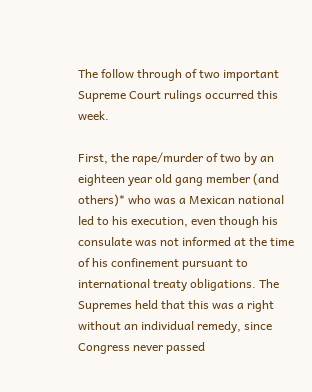The follow through of two important Supreme Court rulings occurred this week.

First, the rape/murder of two by an eighteen year old gang member (and others)* who was a Mexican national led to his execution, even though his consulate was not informed at the time of his confinement pursuant to international treaty obligations. The Supremes held that this was a right without an individual remedy, since Congress never passed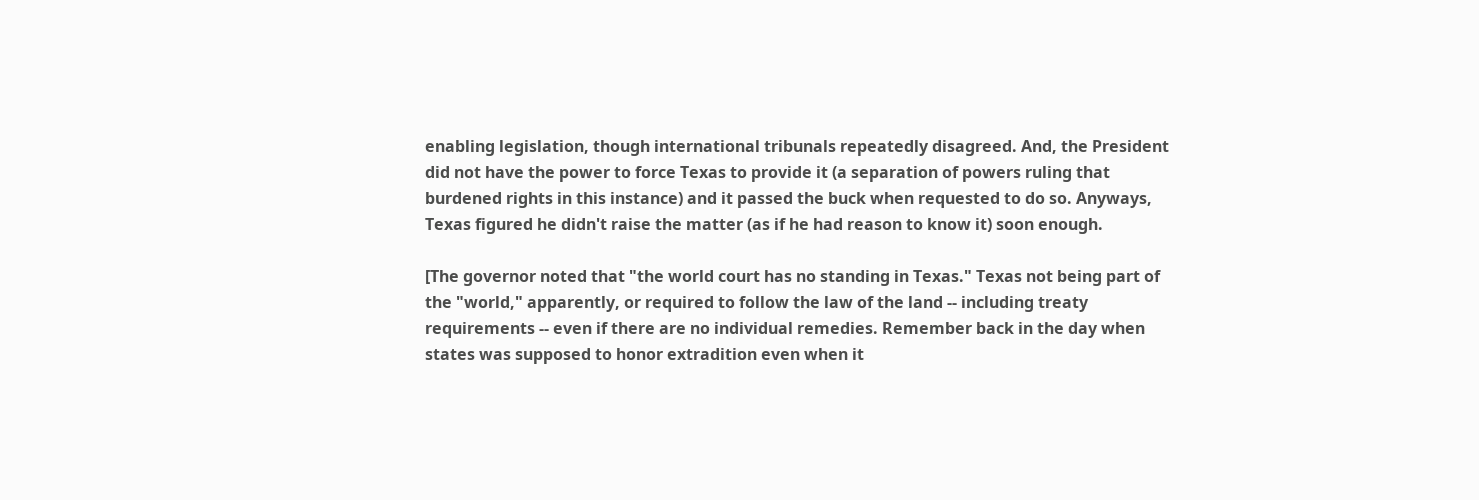enabling legislation, though international tribunals repeatedly disagreed. And, the President did not have the power to force Texas to provide it (a separation of powers ruling that burdened rights in this instance) and it passed the buck when requested to do so. Anyways, Texas figured he didn't raise the matter (as if he had reason to know it) soon enough.

[The governor noted that "the world court has no standing in Texas." Texas not being part of the "world," apparently, or required to follow the law of the land -- including treaty requirements -- even if there are no individual remedies. Remember back in the day when states was supposed to honor extradition even when it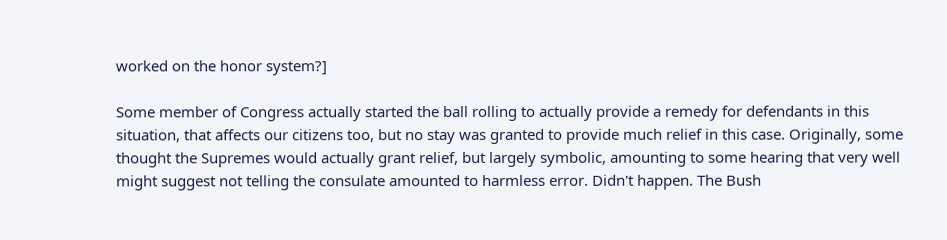worked on the honor system?]

Some member of Congress actually started the ball rolling to actually provide a remedy for defendants in this situation, that affects our citizens too, but no stay was granted to provide much relief in this case. Originally, some thought the Supremes would actually grant relief, but largely symbolic, amounting to some hearing that very well might suggest not telling the consulate amounted to harmless error. Didn't happen. The Bush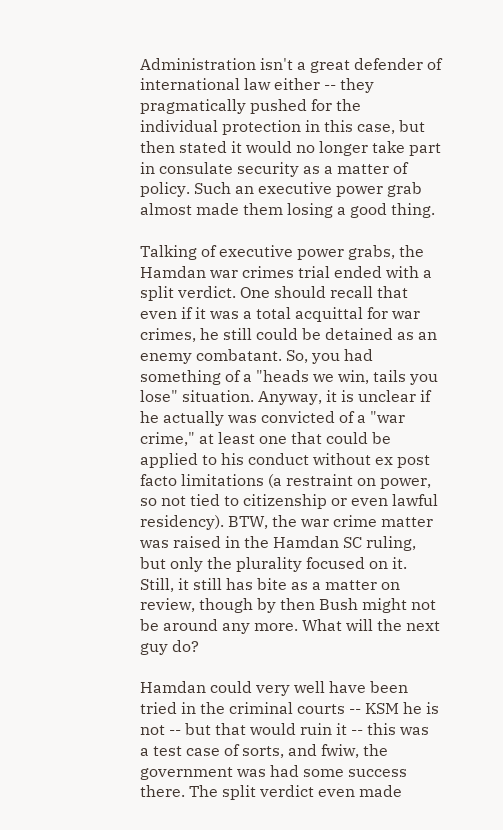Administration isn't a great defender of international law either -- they pragmatically pushed for the individual protection in this case, but then stated it would no longer take part in consulate security as a matter of policy. Such an executive power grab almost made them losing a good thing.

Talking of executive power grabs, the Hamdan war crimes trial ended with a split verdict. One should recall that even if it was a total acquittal for war crimes, he still could be detained as an enemy combatant. So, you had something of a "heads we win, tails you lose" situation. Anyway, it is unclear if he actually was convicted of a "war crime," at least one that could be applied to his conduct without ex post facto limitations (a restraint on power, so not tied to citizenship or even lawful residency). BTW, the war crime matter was raised in the Hamdan SC ruling, but only the plurality focused on it. Still, it still has bite as a matter on review, though by then Bush might not be around any more. What will the next guy do?

Hamdan could very well have been tried in the criminal courts -- KSM he is not -- but that would ruin it -- this was a test case of sorts, and fwiw, the government was had some success there. The split verdict even made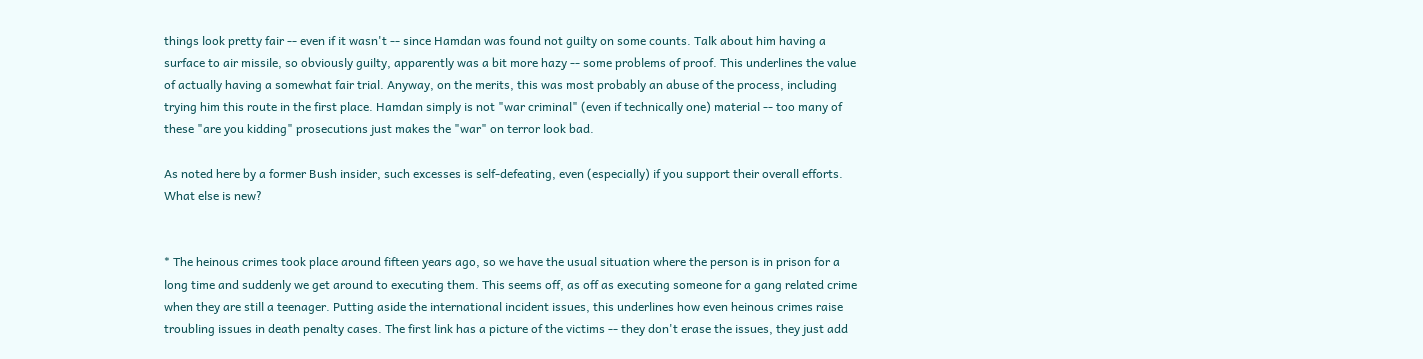things look pretty fair -- even if it wasn't -- since Hamdan was found not guilty on some counts. Talk about him having a surface to air missile, so obviously guilty, apparently was a bit more hazy -- some problems of proof. This underlines the value of actually having a somewhat fair trial. Anyway, on the merits, this was most probably an abuse of the process, including trying him this route in the first place. Hamdan simply is not "war criminal" (even if technically one) material -- too many of these "are you kidding" prosecutions just makes the "war" on terror look bad.

As noted here by a former Bush insider, such excesses is self-defeating, even (especially) if you support their overall efforts. What else is new?


* The heinous crimes took place around fifteen years ago, so we have the usual situation where the person is in prison for a long time and suddenly we get around to executing them. This seems off, as off as executing someone for a gang related crime when they are still a teenager. Putting aside the international incident issues, this underlines how even heinous crimes raise troubling issues in death penalty cases. The first link has a picture of the victims -- they don't erase the issues, they just add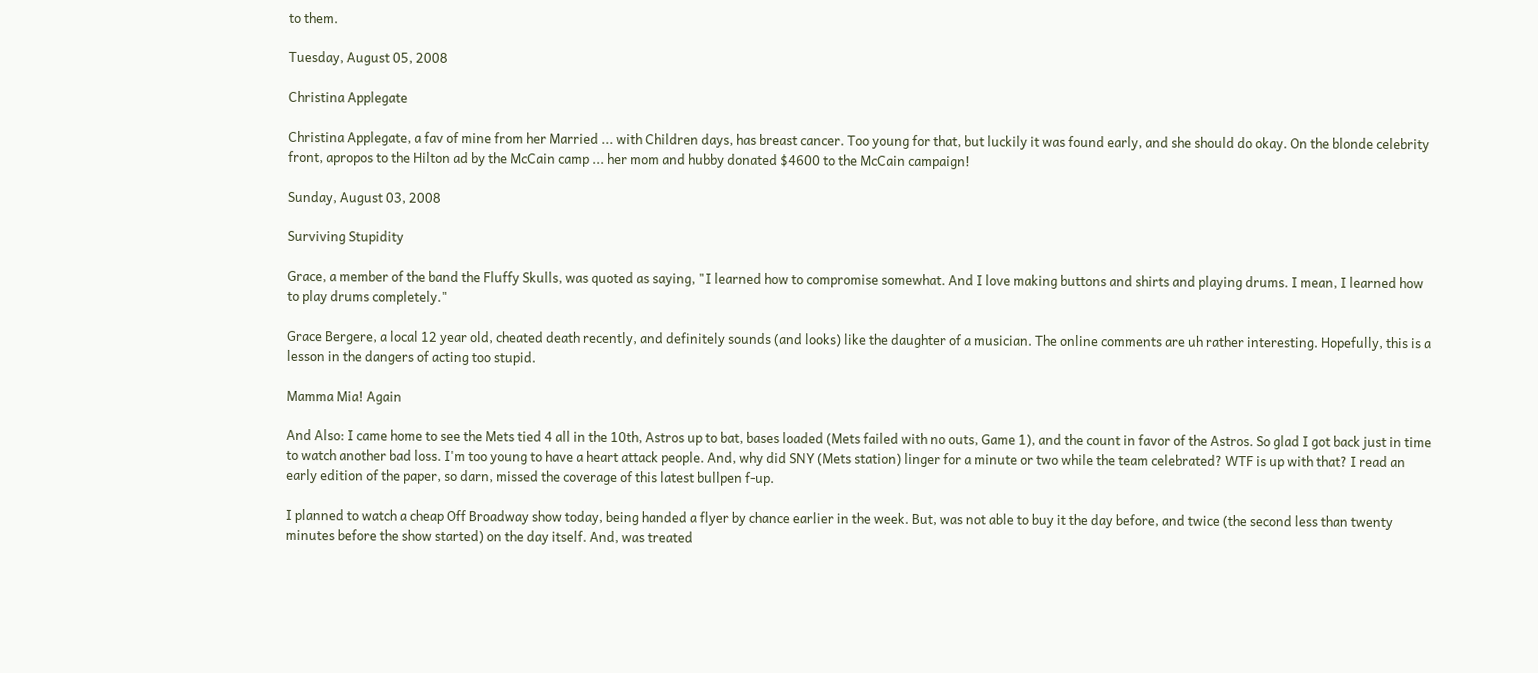to them.

Tuesday, August 05, 2008

Christina Applegate

Christina Applegate, a fav of mine from her Married ... with Children days, has breast cancer. Too young for that, but luckily it was found early, and she should do okay. On the blonde celebrity front, apropos to the Hilton ad by the McCain camp ... her mom and hubby donated $4600 to the McCain campaign!

Sunday, August 03, 2008

Surviving Stupidity

Grace, a member of the band the Fluffy Skulls, was quoted as saying, "I learned how to compromise somewhat. And I love making buttons and shirts and playing drums. I mean, I learned how to play drums completely."

Grace Bergere, a local 12 year old, cheated death recently, and definitely sounds (and looks) like the daughter of a musician. The online comments are uh rather interesting. Hopefully, this is a lesson in the dangers of acting too stupid.

Mamma Mia! Again

And Also: I came home to see the Mets tied 4 all in the 10th, Astros up to bat, bases loaded (Mets failed with no outs, Game 1), and the count in favor of the Astros. So glad I got back just in time to watch another bad loss. I'm too young to have a heart attack people. And, why did SNY (Mets station) linger for a minute or two while the team celebrated? WTF is up with that? I read an early edition of the paper, so darn, missed the coverage of this latest bullpen f-up.

I planned to watch a cheap Off Broadway show today, being handed a flyer by chance earlier in the week. But, was not able to buy it the day before, and twice (the second less than twenty minutes before the show started) on the day itself. And, was treated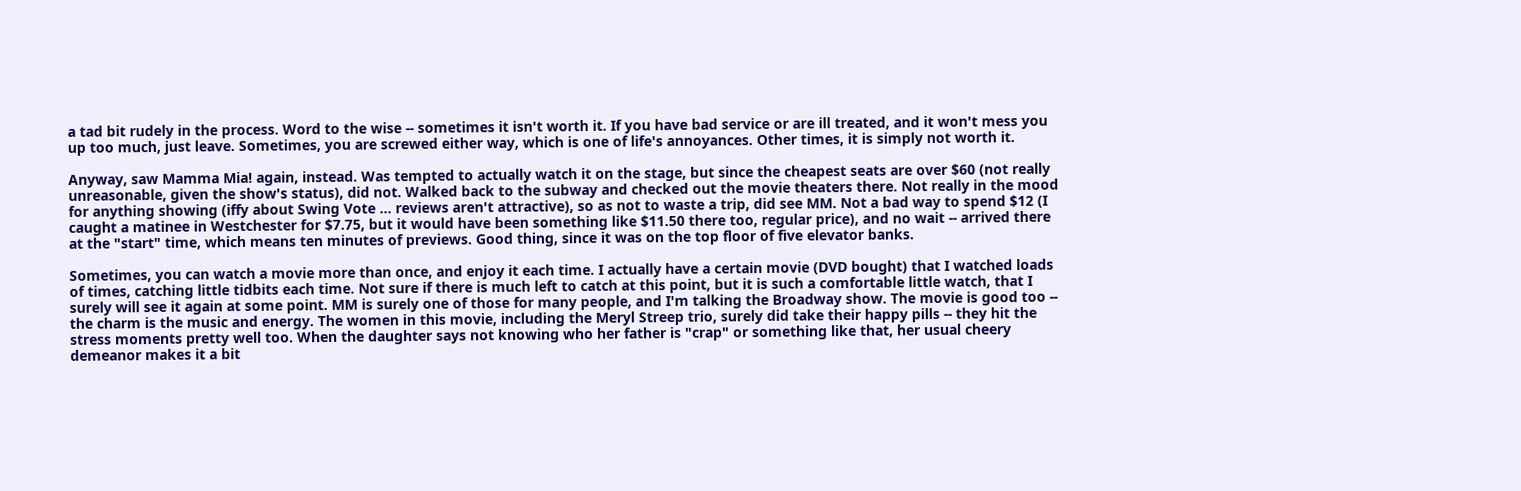a tad bit rudely in the process. Word to the wise -- sometimes it isn't worth it. If you have bad service or are ill treated, and it won't mess you up too much, just leave. Sometimes, you are screwed either way, which is one of life's annoyances. Other times, it is simply not worth it.

Anyway, saw Mamma Mia! again, instead. Was tempted to actually watch it on the stage, but since the cheapest seats are over $60 (not really unreasonable, given the show's status), did not. Walked back to the subway and checked out the movie theaters there. Not really in the mood for anything showing (iffy about Swing Vote ... reviews aren't attractive), so as not to waste a trip, did see MM. Not a bad way to spend $12 (I caught a matinee in Westchester for $7.75, but it would have been something like $11.50 there too, regular price), and no wait -- arrived there at the "start" time, which means ten minutes of previews. Good thing, since it was on the top floor of five elevator banks.

Sometimes, you can watch a movie more than once, and enjoy it each time. I actually have a certain movie (DVD bought) that I watched loads of times, catching little tidbits each time. Not sure if there is much left to catch at this point, but it is such a comfortable little watch, that I surely will see it again at some point. MM is surely one of those for many people, and I'm talking the Broadway show. The movie is good too -- the charm is the music and energy. The women in this movie, including the Meryl Streep trio, surely did take their happy pills -- they hit the stress moments pretty well too. When the daughter says not knowing who her father is "crap" or something like that, her usual cheery demeanor makes it a bit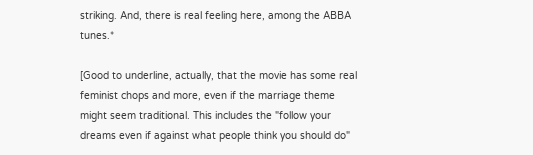striking. And, there is real feeling here, among the ABBA tunes.*

[Good to underline, actually, that the movie has some real feminist chops and more, even if the marriage theme might seem traditional. This includes the "follow your dreams even if against what people think you should do"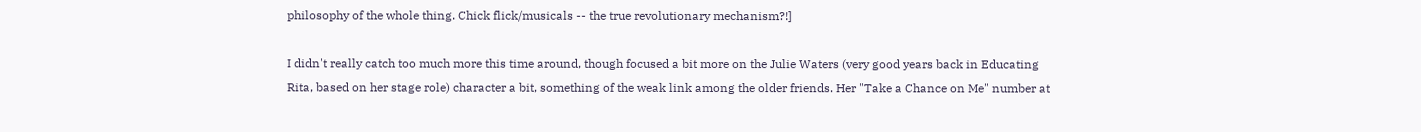philosophy of the whole thing. Chick flick/musicals -- the true revolutionary mechanism?!]

I didn't really catch too much more this time around, though focused a bit more on the Julie Waters (very good years back in Educating Rita, based on her stage role) character a bit, something of the weak link among the older friends. Her "Take a Chance on Me" number at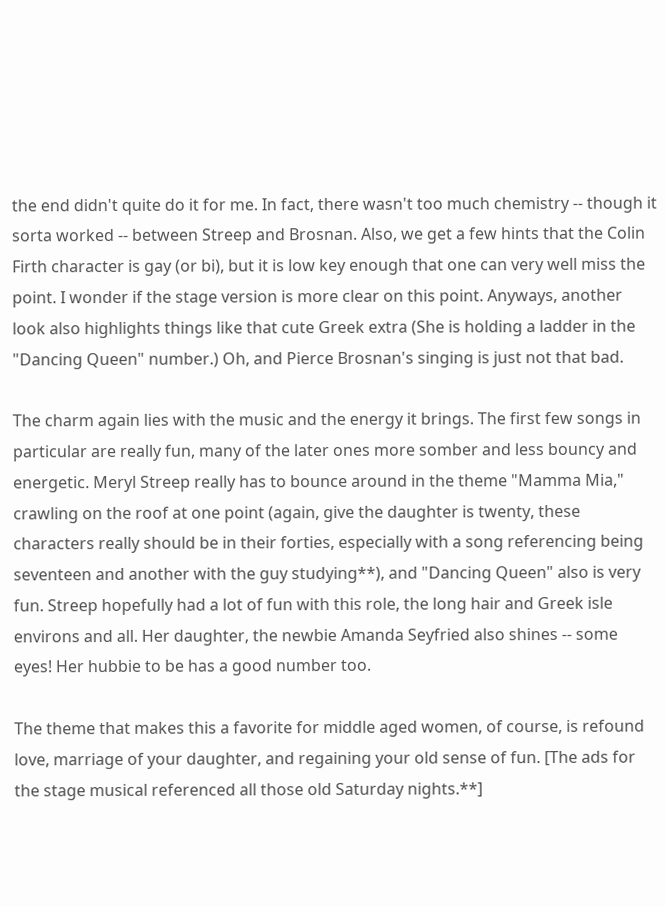the end didn't quite do it for me. In fact, there wasn't too much chemistry -- though it sorta worked -- between Streep and Brosnan. Also, we get a few hints that the Colin Firth character is gay (or bi), but it is low key enough that one can very well miss the point. I wonder if the stage version is more clear on this point. Anyways, another look also highlights things like that cute Greek extra (She is holding a ladder in the "Dancing Queen" number.) Oh, and Pierce Brosnan's singing is just not that bad.

The charm again lies with the music and the energy it brings. The first few songs in particular are really fun, many of the later ones more somber and less bouncy and energetic. Meryl Streep really has to bounce around in the theme "Mamma Mia," crawling on the roof at one point (again, give the daughter is twenty, these characters really should be in their forties, especially with a song referencing being seventeen and another with the guy studying**), and "Dancing Queen" also is very fun. Streep hopefully had a lot of fun with this role, the long hair and Greek isle environs and all. Her daughter, the newbie Amanda Seyfried also shines -- some eyes! Her hubbie to be has a good number too.

The theme that makes this a favorite for middle aged women, of course, is refound love, marriage of your daughter, and regaining your old sense of fun. [The ads for the stage musical referenced all those old Saturday nights.**]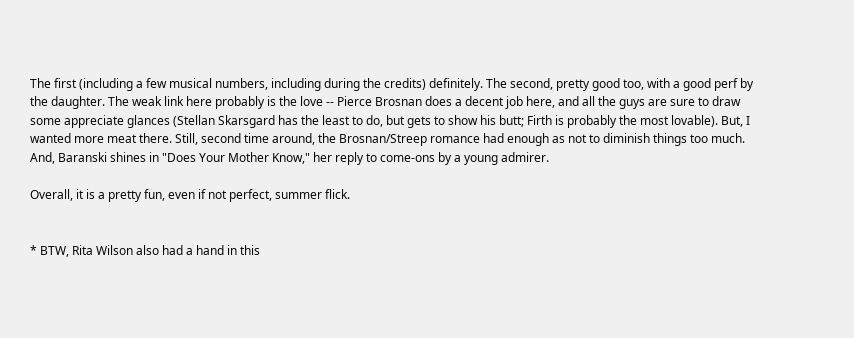The first (including a few musical numbers, including during the credits) definitely. The second, pretty good too, with a good perf by the daughter. The weak link here probably is the love -- Pierce Brosnan does a decent job here, and all the guys are sure to draw some appreciate glances (Stellan Skarsgard has the least to do, but gets to show his butt; Firth is probably the most lovable). But, I wanted more meat there. Still, second time around, the Brosnan/Streep romance had enough as not to diminish things too much. And, Baranski shines in "Does Your Mother Know," her reply to come-ons by a young admirer.

Overall, it is a pretty fun, even if not perfect, summer flick.


* BTW, Rita Wilson also had a hand in this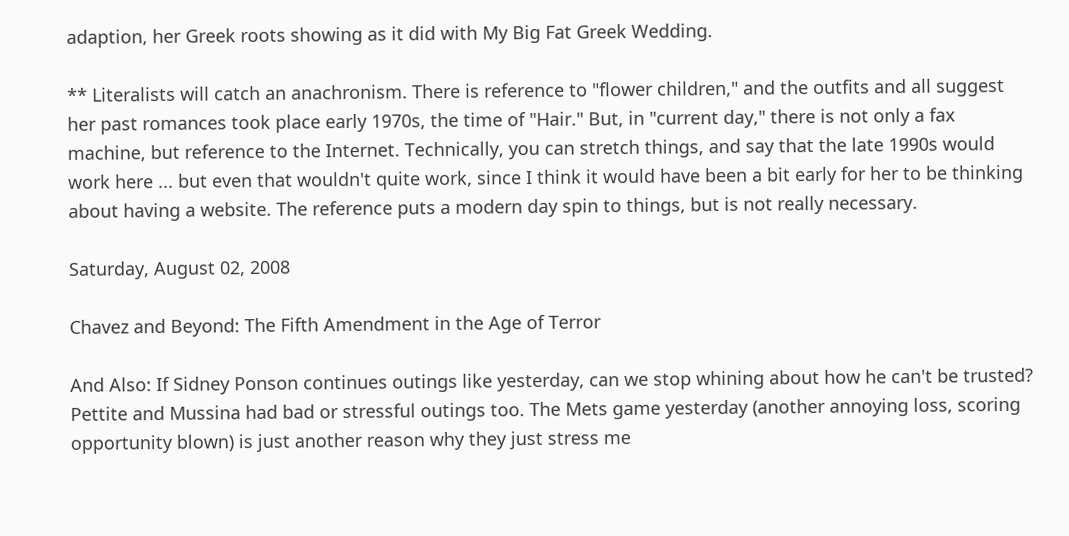adaption, her Greek roots showing as it did with My Big Fat Greek Wedding.

** Literalists will catch an anachronism. There is reference to "flower children," and the outfits and all suggest her past romances took place early 1970s, the time of "Hair." But, in "current day," there is not only a fax machine, but reference to the Internet. Technically, you can stretch things, and say that the late 1990s would work here ... but even that wouldn't quite work, since I think it would have been a bit early for her to be thinking about having a website. The reference puts a modern day spin to things, but is not really necessary.

Saturday, August 02, 2008

Chavez and Beyond: The Fifth Amendment in the Age of Terror

And Also: If Sidney Ponson continues outings like yesterday, can we stop whining about how he can't be trusted? Pettite and Mussina had bad or stressful outings too. The Mets game yesterday (another annoying loss, scoring opportunity blown) is just another reason why they just stress me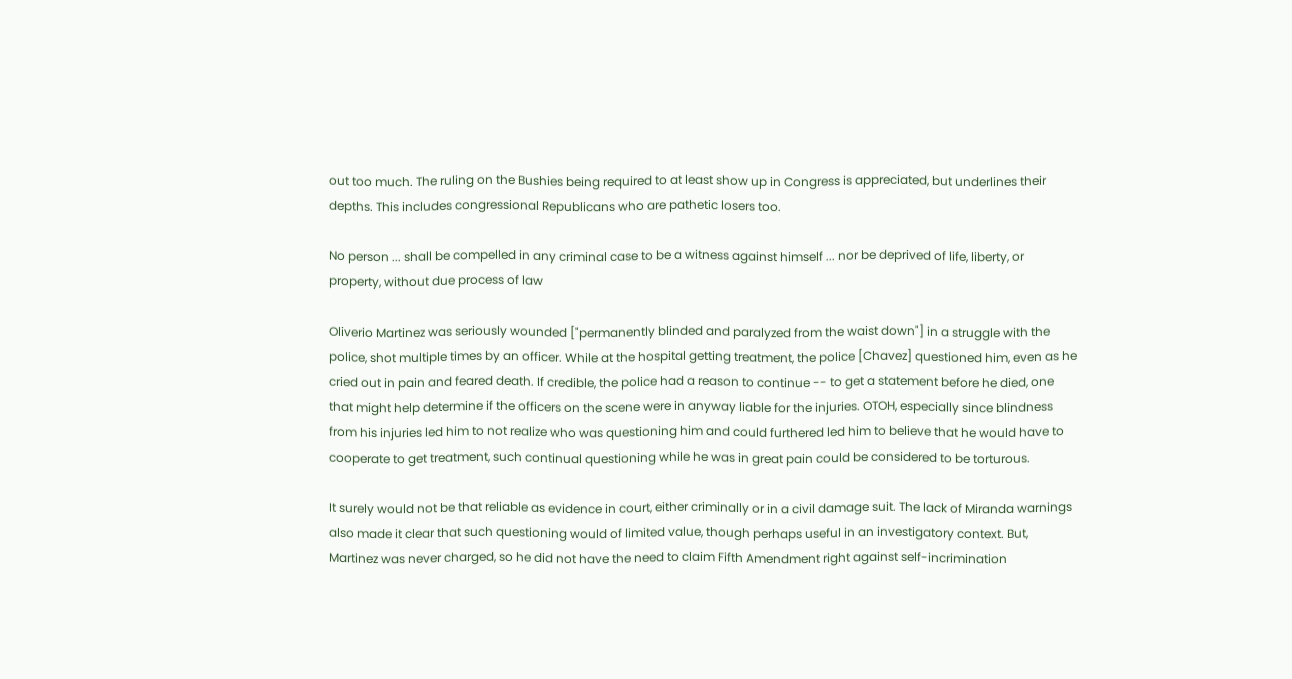out too much. The ruling on the Bushies being required to at least show up in Congress is appreciated, but underlines their depths. This includes congressional Republicans who are pathetic losers too.

No person ... shall be compelled in any criminal case to be a witness against himself ... nor be deprived of life, liberty, or property, without due process of law

Oliverio Martinez was seriously wounded ["permanently blinded and paralyzed from the waist down"] in a struggle with the police, shot multiple times by an officer. While at the hospital getting treatment, the police [Chavez] questioned him, even as he cried out in pain and feared death. If credible, the police had a reason to continue -- to get a statement before he died, one that might help determine if the officers on the scene were in anyway liable for the injuries. OTOH, especially since blindness from his injuries led him to not realize who was questioning him and could furthered led him to believe that he would have to cooperate to get treatment, such continual questioning while he was in great pain could be considered to be torturous.

It surely would not be that reliable as evidence in court, either criminally or in a civil damage suit. The lack of Miranda warnings also made it clear that such questioning would of limited value, though perhaps useful in an investigatory context. But, Martinez was never charged, so he did not have the need to claim Fifth Amendment right against self-incrimination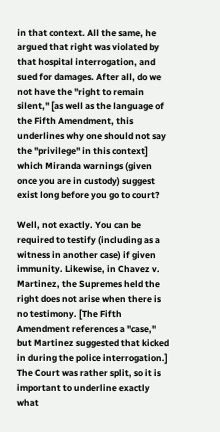in that context. All the same, he argued that right was violated by that hospital interrogation, and sued for damages. After all, do we not have the "right to remain silent," [as well as the language of the Fifth Amendment, this underlines why one should not say the "privilege" in this context] which Miranda warnings (given once you are in custody) suggest exist long before you go to court?

Well, not exactly. You can be required to testify (including as a witness in another case) if given immunity. Likewise, in Chavez v. Martinez, the Supremes held the right does not arise when there is no testimony. [The Fifth Amendment references a "case," but Martinez suggested that kicked in during the police interrogation.] The Court was rather split, so it is important to underline exactly what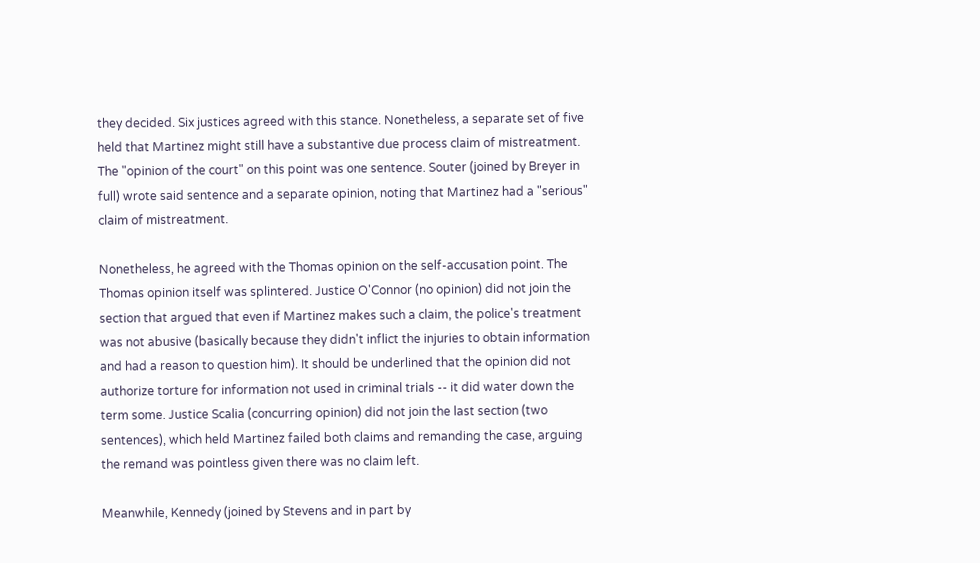they decided. Six justices agreed with this stance. Nonetheless, a separate set of five held that Martinez might still have a substantive due process claim of mistreatment. The "opinion of the court" on this point was one sentence. Souter (joined by Breyer in full) wrote said sentence and a separate opinion, noting that Martinez had a "serious" claim of mistreatment.

Nonetheless, he agreed with the Thomas opinion on the self-accusation point. The Thomas opinion itself was splintered. Justice O'Connor (no opinion) did not join the section that argued that even if Martinez makes such a claim, the police's treatment was not abusive (basically because they didn't inflict the injuries to obtain information and had a reason to question him). It should be underlined that the opinion did not authorize torture for information not used in criminal trials -- it did water down the term some. Justice Scalia (concurring opinion) did not join the last section (two sentences), which held Martinez failed both claims and remanding the case, arguing the remand was pointless given there was no claim left.

Meanwhile, Kennedy (joined by Stevens and in part by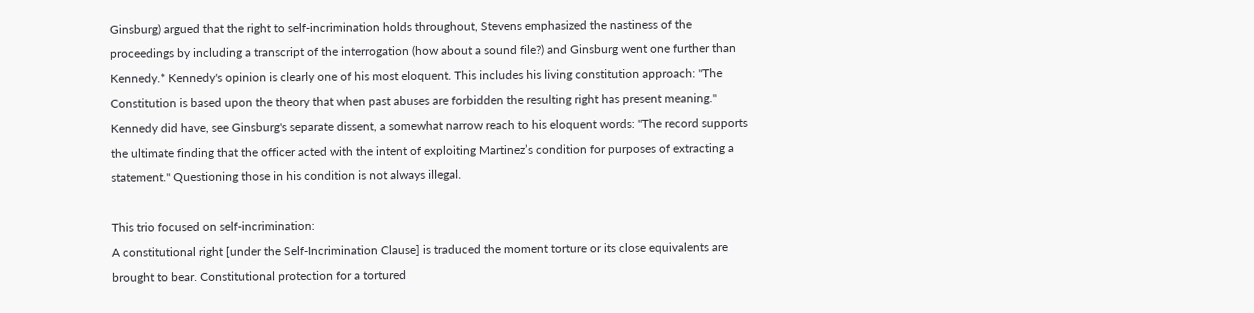Ginsburg) argued that the right to self-incrimination holds throughout, Stevens emphasized the nastiness of the proceedings by including a transcript of the interrogation (how about a sound file?) and Ginsburg went one further than Kennedy.* Kennedy's opinion is clearly one of his most eloquent. This includes his living constitution approach: "The Constitution is based upon the theory that when past abuses are forbidden the resulting right has present meaning." Kennedy did have, see Ginsburg's separate dissent, a somewhat narrow reach to his eloquent words: "The record supports the ultimate finding that the officer acted with the intent of exploiting Martinez’s condition for purposes of extracting a statement." Questioning those in his condition is not always illegal.

This trio focused on self-incrimination:
A constitutional right [under the Self-Incrimination Clause] is traduced the moment torture or its close equivalents are brought to bear. Constitutional protection for a tortured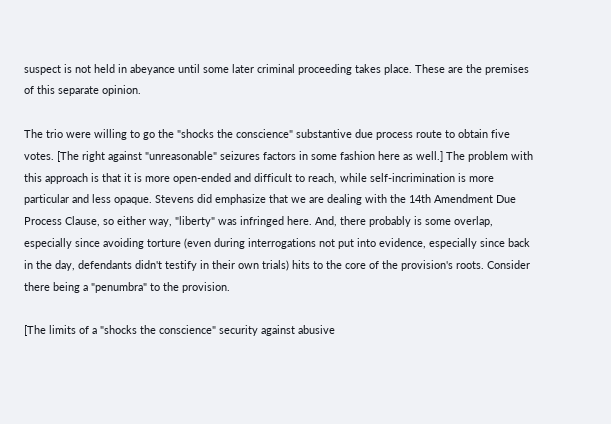suspect is not held in abeyance until some later criminal proceeding takes place. These are the premises of this separate opinion.

The trio were willing to go the "shocks the conscience" substantive due process route to obtain five votes. [The right against "unreasonable" seizures factors in some fashion here as well.] The problem with this approach is that it is more open-ended and difficult to reach, while self-incrimination is more particular and less opaque. Stevens did emphasize that we are dealing with the 14th Amendment Due Process Clause, so either way, "liberty" was infringed here. And, there probably is some overlap, especially since avoiding torture (even during interrogations not put into evidence, especially since back in the day, defendants didn't testify in their own trials) hits to the core of the provision's roots. Consider there being a "penumbra" to the provision.

[The limits of a "shocks the conscience" security against abusive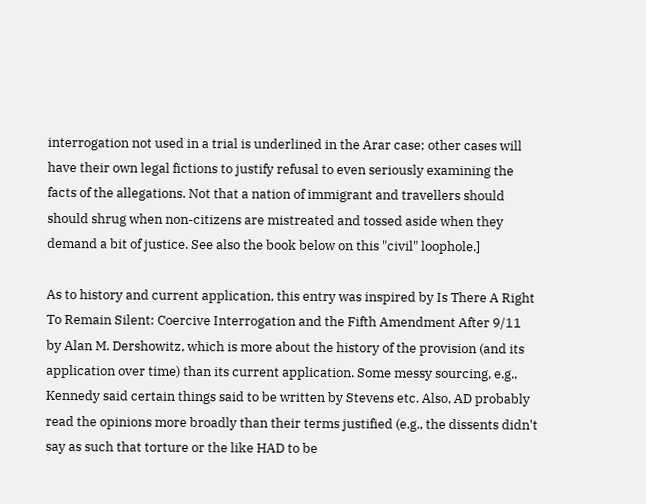interrogation not used in a trial is underlined in the Arar case; other cases will have their own legal fictions to justify refusal to even seriously examining the facts of the allegations. Not that a nation of immigrant and travellers should should shrug when non-citizens are mistreated and tossed aside when they demand a bit of justice. See also the book below on this "civil" loophole.]

As to history and current application, this entry was inspired by Is There A Right To Remain Silent: Coercive Interrogation and the Fifth Amendment After 9/11 by Alan M. Dershowitz, which is more about the history of the provision (and its application over time) than its current application. Some messy sourcing, e.g., Kennedy said certain things said to be written by Stevens etc. Also, AD probably read the opinions more broadly than their terms justified (e.g., the dissents didn't say as such that torture or the like HAD to be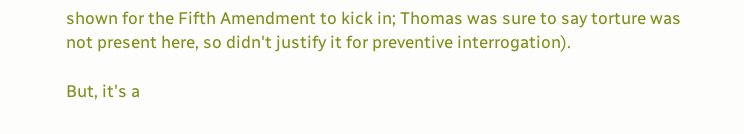shown for the Fifth Amendment to kick in; Thomas was sure to say torture was not present here, so didn't justify it for preventive interrogation).

But, it's a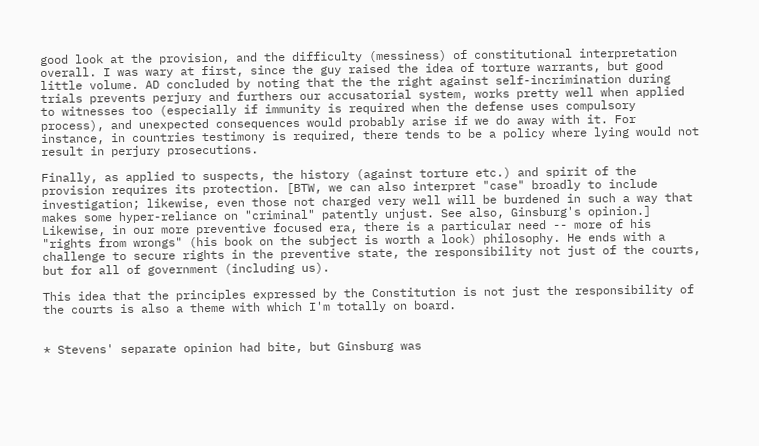good look at the provision, and the difficulty (messiness) of constitutional interpretation overall. I was wary at first, since the guy raised the idea of torture warrants, but good little volume. AD concluded by noting that the the right against self-incrimination during trials prevents perjury and furthers our accusatorial system, works pretty well when applied to witnesses too (especially if immunity is required when the defense uses compulsory process), and unexpected consequences would probably arise if we do away with it. For instance, in countries testimony is required, there tends to be a policy where lying would not result in perjury prosecutions.

Finally, as applied to suspects, the history (against torture etc.) and spirit of the provision requires its protection. [BTW, we can also interpret "case" broadly to include investigation; likewise, even those not charged very well will be burdened in such a way that makes some hyper-reliance on "criminal" patently unjust. See also, Ginsburg's opinion.] Likewise, in our more preventive focused era, there is a particular need -- more of his "rights from wrongs" (his book on the subject is worth a look) philosophy. He ends with a challenge to secure rights in the preventive state, the responsibility not just of the courts, but for all of government (including us).

This idea that the principles expressed by the Constitution is not just the responsibility of the courts is also a theme with which I'm totally on board.


* Stevens' separate opinion had bite, but Ginsburg was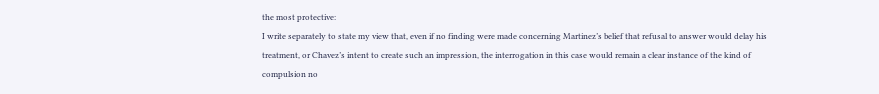the most protective:
I write separately to state my view that, even if no finding were made concerning Martinez’s belief that refusal to answer would delay his treatment, or Chavez’s intent to create such an impression, the interrogation in this case would remain a clear instance of the kind of compulsion no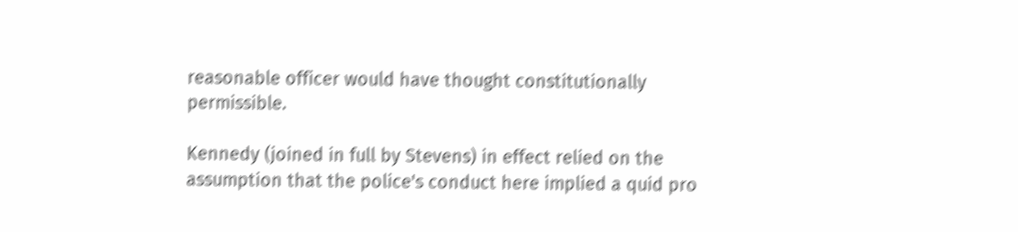reasonable officer would have thought constitutionally permissible.

Kennedy (joined in full by Stevens) in effect relied on the assumption that the police's conduct here implied a quid pro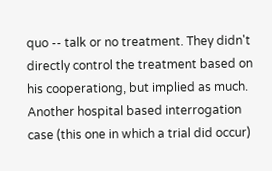quo -- talk or no treatment. They didn't directly control the treatment based on his cooperationg, but implied as much. Another hospital based interrogation case (this one in which a trial did occur)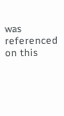was referenced on this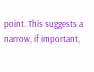point. This suggests a narrow, if important,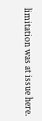limitation was at issue here.